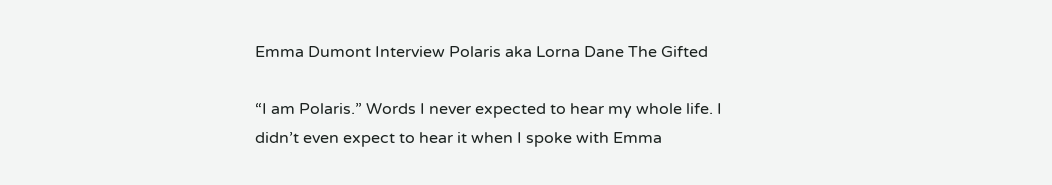Emma Dumont Interview Polaris aka Lorna Dane The Gifted

“I am Polaris.” Words I never expected to hear my whole life. I didn’t even expect to hear it when I spoke with Emma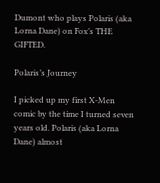Dumont who plays Polaris (aka Lorna Dane) on Fox’s THE GIFTED.

Polaris’s Journey

I picked up my first X-Men comic by the time I turned seven years old. Polaris (aka Lorna Dane) almost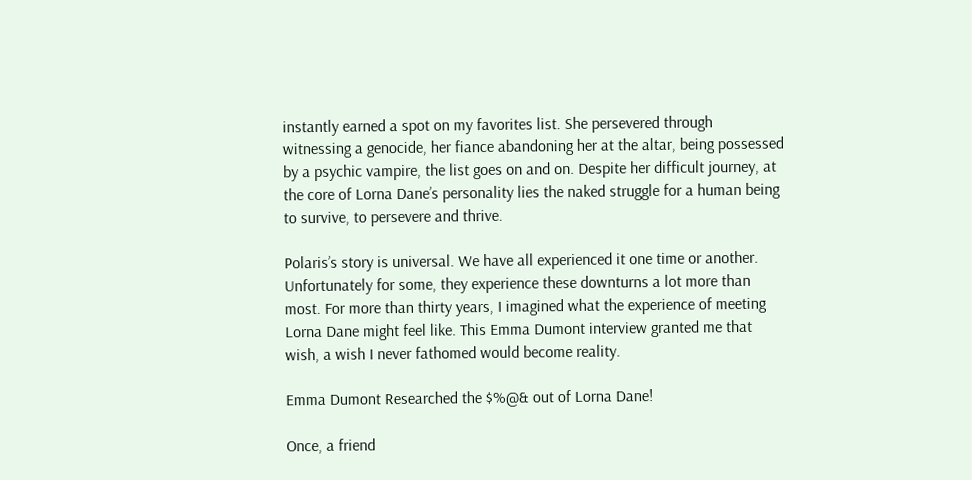instantly earned a spot on my favorites list. She persevered through witnessing a genocide, her fiance abandoning her at the altar, being possessed by a psychic vampire, the list goes on and on. Despite her difficult journey, at the core of Lorna Dane’s personality lies the naked struggle for a human being to survive, to persevere and thrive.

Polaris’s story is universal. We have all experienced it one time or another. Unfortunately for some, they experience these downturns a lot more than most. For more than thirty years, I imagined what the experience of meeting Lorna Dane might feel like. This Emma Dumont interview granted me that wish, a wish I never fathomed would become reality.

Emma Dumont Researched the $%@& out of Lorna Dane!

Once, a friend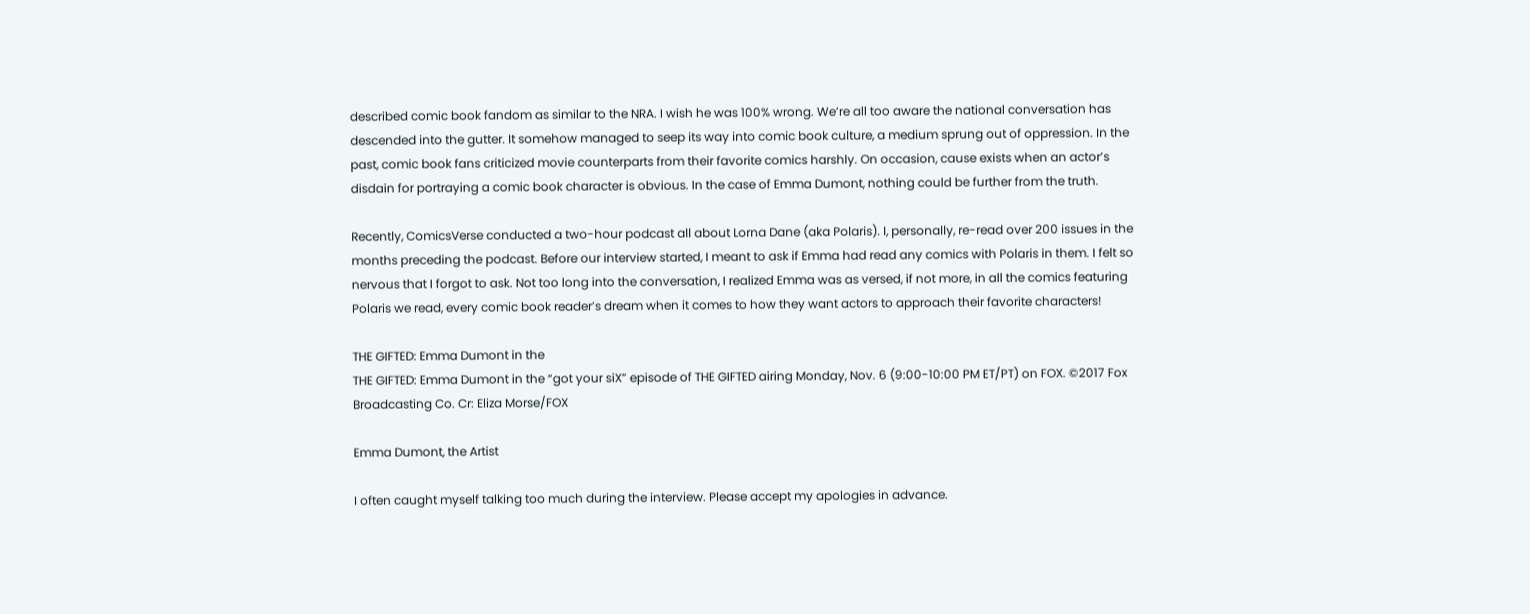described comic book fandom as similar to the NRA. I wish he was 100% wrong. We’re all too aware the national conversation has descended into the gutter. It somehow managed to seep its way into comic book culture, a medium sprung out of oppression. In the past, comic book fans criticized movie counterparts from their favorite comics harshly. On occasion, cause exists when an actor’s disdain for portraying a comic book character is obvious. In the case of Emma Dumont, nothing could be further from the truth.

Recently, ComicsVerse conducted a two-hour podcast all about Lorna Dane (aka Polaris). I, personally, re-read over 200 issues in the months preceding the podcast. Before our interview started, I meant to ask if Emma had read any comics with Polaris in them. I felt so nervous that I forgot to ask. Not too long into the conversation, I realized Emma was as versed, if not more, in all the comics featuring Polaris we read, every comic book reader’s dream when it comes to how they want actors to approach their favorite characters!

THE GIFTED: Emma Dumont in the
THE GIFTED: Emma Dumont in the “got your siX” episode of THE GIFTED airing Monday, Nov. 6 (9:00-10:00 PM ET/PT) on FOX. ©2017 Fox Broadcasting Co. Cr: Eliza Morse/FOX

Emma Dumont, the Artist

I often caught myself talking too much during the interview. Please accept my apologies in advance.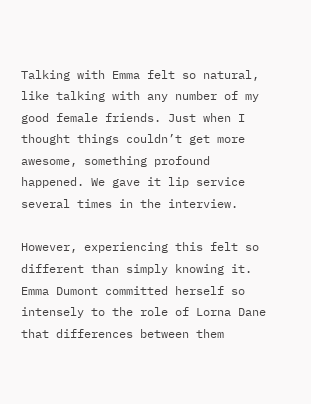Talking with Emma felt so natural, like talking with any number of my good female friends. Just when I thought things couldn’t get more awesome, something profound happened. We gave it lip service several times in the interview.

However, experiencing this felt so different than simply knowing it. Emma Dumont committed herself so intensely to the role of Lorna Dane that differences between them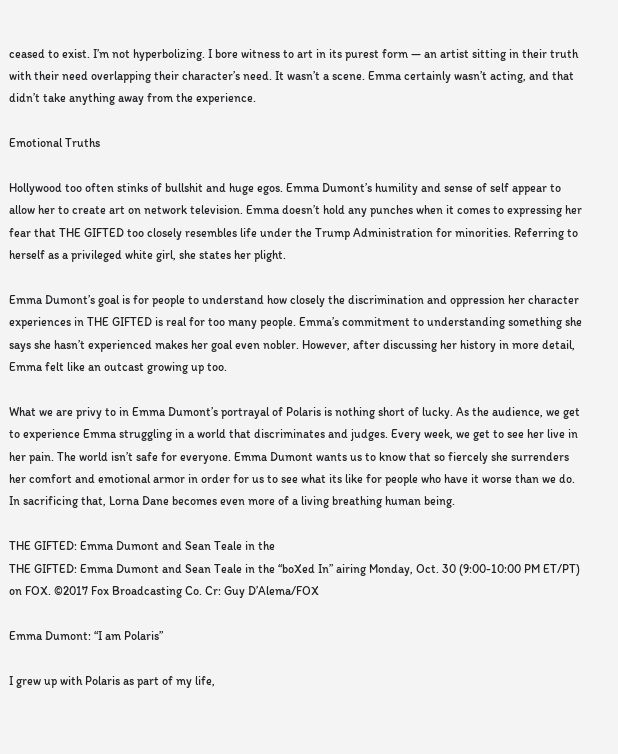ceased to exist. I’m not hyperbolizing. I bore witness to art in its purest form — an artist sitting in their truth with their need overlapping their character’s need. It wasn’t a scene. Emma certainly wasn’t acting, and that didn’t take anything away from the experience.

Emotional Truths

Hollywood too often stinks of bullshit and huge egos. Emma Dumont’s humility and sense of self appear to allow her to create art on network television. Emma doesn’t hold any punches when it comes to expressing her fear that THE GIFTED too closely resembles life under the Trump Administration for minorities. Referring to herself as a privileged white girl, she states her plight.

Emma Dumont’s goal is for people to understand how closely the discrimination and oppression her character experiences in THE GIFTED is real for too many people. Emma’s commitment to understanding something she says she hasn’t experienced makes her goal even nobler. However, after discussing her history in more detail, Emma felt like an outcast growing up too.

What we are privy to in Emma Dumont’s portrayal of Polaris is nothing short of lucky. As the audience, we get to experience Emma struggling in a world that discriminates and judges. Every week, we get to see her live in her pain. The world isn’t safe for everyone. Emma Dumont wants us to know that so fiercely she surrenders her comfort and emotional armor in order for us to see what its like for people who have it worse than we do. In sacrificing that, Lorna Dane becomes even more of a living breathing human being.

THE GIFTED: Emma Dumont and Sean Teale in the
THE GIFTED: Emma Dumont and Sean Teale in the “boXed In” airing Monday, Oct. 30 (9:00-10:00 PM ET/PT) on FOX. ©2017 Fox Broadcasting Co. Cr: Guy D’Alema/FOX

Emma Dumont: “I am Polaris”

I grew up with Polaris as part of my life,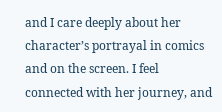and I care deeply about her character’s portrayal in comics and on the screen. I feel connected with her journey, and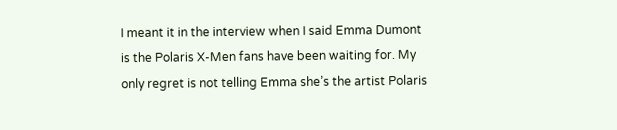I meant it in the interview when I said Emma Dumont is the Polaris X-Men fans have been waiting for. My only regret is not telling Emma she’s the artist Polaris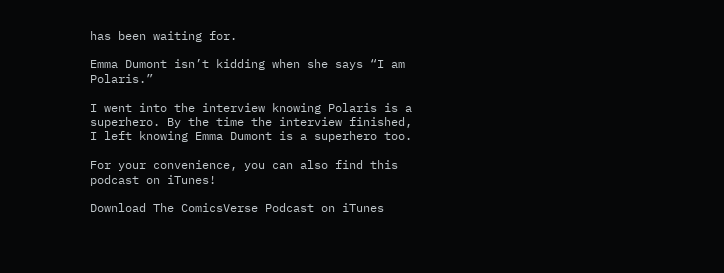has been waiting for.

Emma Dumont isn’t kidding when she says “I am Polaris.”

I went into the interview knowing Polaris is a superhero. By the time the interview finished, I left knowing Emma Dumont is a superhero too.

For your convenience, you can also find this podcast on iTunes!

Download The ComicsVerse Podcast on iTunes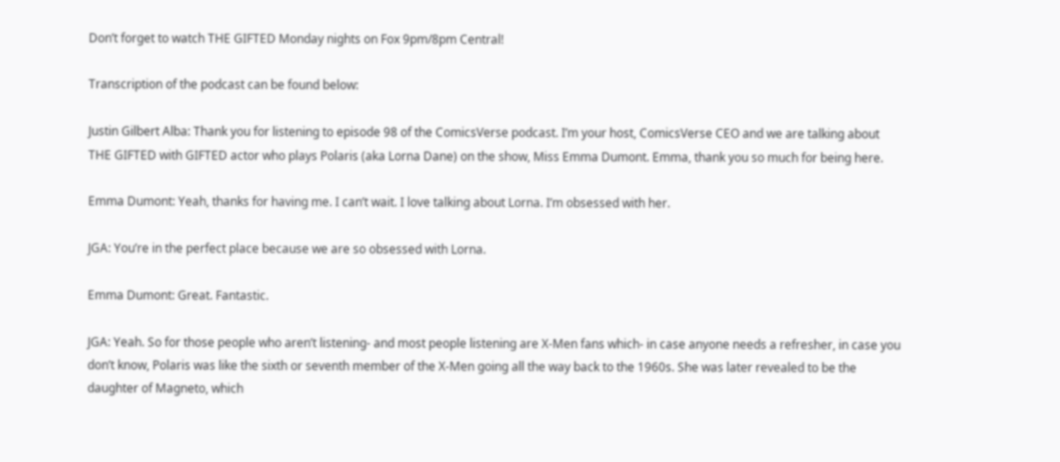Don’t forget to watch THE GIFTED Monday nights on Fox 9pm/8pm Central!

Transcription of the podcast can be found below:

Justin Gilbert Alba: Thank you for listening to episode 98 of the ComicsVerse podcast. I’m your host, ComicsVerse CEO and we are talking about THE GIFTED with GIFTED actor who plays Polaris (aka Lorna Dane) on the show, Miss Emma Dumont. Emma, thank you so much for being here.

Emma Dumont: Yeah, thanks for having me. I can’t wait. I love talking about Lorna. I’m obsessed with her.

JGA: You’re in the perfect place because we are so obsessed with Lorna.

Emma Dumont: Great. Fantastic.

JGA: Yeah. So for those people who aren’t listening- and most people listening are X-Men fans which- in case anyone needs a refresher, in case you don’t know, Polaris was like the sixth or seventh member of the X-Men going all the way back to the 1960s. She was later revealed to be the daughter of Magneto, which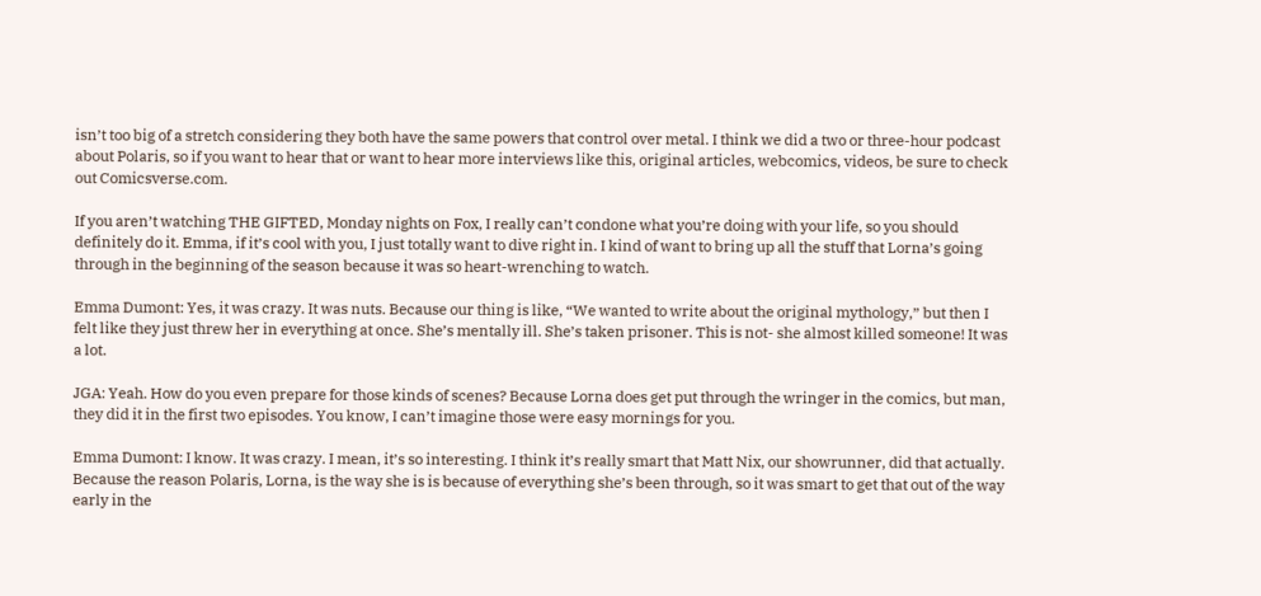isn’t too big of a stretch considering they both have the same powers that control over metal. I think we did a two or three-hour podcast about Polaris, so if you want to hear that or want to hear more interviews like this, original articles, webcomics, videos, be sure to check out Comicsverse.com.

If you aren’t watching THE GIFTED, Monday nights on Fox, I really can’t condone what you’re doing with your life, so you should definitely do it. Emma, if it’s cool with you, I just totally want to dive right in. I kind of want to bring up all the stuff that Lorna’s going through in the beginning of the season because it was so heart-wrenching to watch.

Emma Dumont: Yes, it was crazy. It was nuts. Because our thing is like, “We wanted to write about the original mythology,” but then I felt like they just threw her in everything at once. She’s mentally ill. She’s taken prisoner. This is not- she almost killed someone! It was a lot.

JGA: Yeah. How do you even prepare for those kinds of scenes? Because Lorna does get put through the wringer in the comics, but man, they did it in the first two episodes. You know, I can’t imagine those were easy mornings for you.

Emma Dumont: I know. It was crazy. I mean, it’s so interesting. I think it’s really smart that Matt Nix, our showrunner, did that actually. Because the reason Polaris, Lorna, is the way she is is because of everything she’s been through, so it was smart to get that out of the way early in the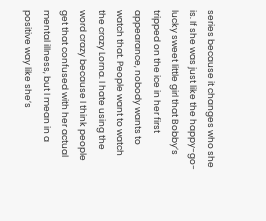series because it changes who she is. If she was just like the happy-go-lucky sweet little girl that Bobby’s tripped on the ice in her first appearance, nobody wants to watch that. People want to watch the crazy Lorna. I hate using the word crazy because I think people get that confused with her actual mental illness, but I mean in a positive way like she’s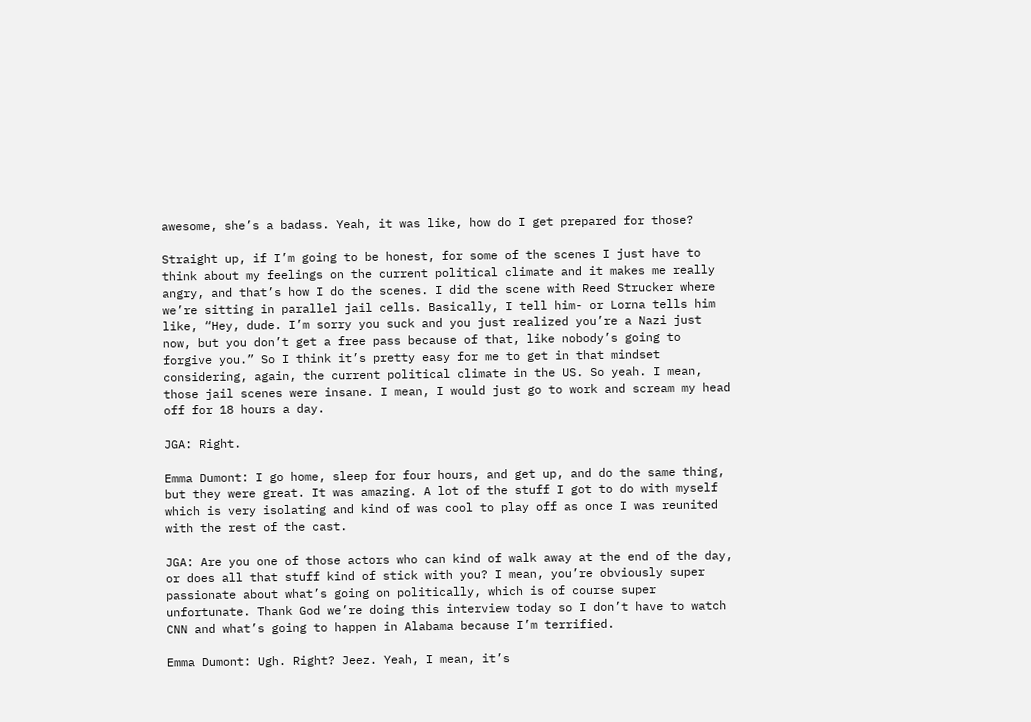awesome, she’s a badass. Yeah, it was like, how do I get prepared for those?

Straight up, if I’m going to be honest, for some of the scenes I just have to think about my feelings on the current political climate and it makes me really angry, and that’s how I do the scenes. I did the scene with Reed Strucker where we’re sitting in parallel jail cells. Basically, I tell him- or Lorna tells him like, “Hey, dude. I’m sorry you suck and you just realized you’re a Nazi just now, but you don’t get a free pass because of that, like nobody’s going to forgive you.” So I think it’s pretty easy for me to get in that mindset considering, again, the current political climate in the US. So yeah. I mean, those jail scenes were insane. I mean, I would just go to work and scream my head off for 18 hours a day.

JGA: Right.

Emma Dumont: I go home, sleep for four hours, and get up, and do the same thing, but they were great. It was amazing. A lot of the stuff I got to do with myself which is very isolating and kind of was cool to play off as once I was reunited with the rest of the cast.

JGA: Are you one of those actors who can kind of walk away at the end of the day, or does all that stuff kind of stick with you? I mean, you’re obviously super passionate about what’s going on politically, which is of course super unfortunate. Thank God we’re doing this interview today so I don’t have to watch CNN and what’s going to happen in Alabama because I’m terrified.

Emma Dumont: Ugh. Right? Jeez. Yeah, I mean, it’s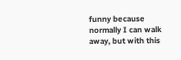funny because normally I can walk away, but with this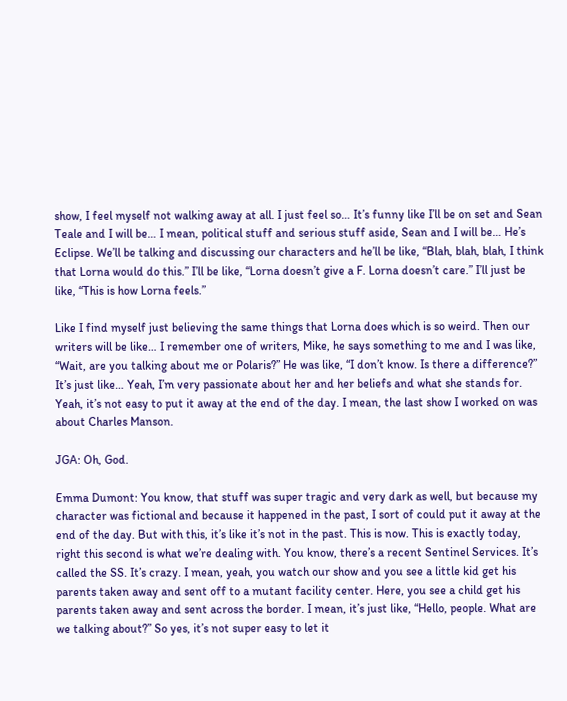show, I feel myself not walking away at all. I just feel so… It’s funny like I’ll be on set and Sean Teale and I will be… I mean, political stuff and serious stuff aside, Sean and I will be… He’s Eclipse. We’ll be talking and discussing our characters and he’ll be like, “Blah, blah, blah, I think that Lorna would do this.” I’ll be like, “Lorna doesn’t give a F. Lorna doesn’t care.” I’ll just be like, “This is how Lorna feels.”

Like I find myself just believing the same things that Lorna does which is so weird. Then our writers will be like… I remember one of writers, Mike, he says something to me and I was like, “Wait, are you talking about me or Polaris?” He was like, “I don’t know. Is there a difference?” It’s just like… Yeah, I’m very passionate about her and her beliefs and what she stands for. Yeah, it’s not easy to put it away at the end of the day. I mean, the last show I worked on was about Charles Manson.

JGA: Oh, God.

Emma Dumont: You know, that stuff was super tragic and very dark as well, but because my character was fictional and because it happened in the past, I sort of could put it away at the end of the day. But with this, it’s like it’s not in the past. This is now. This is exactly today, right this second is what we’re dealing with. You know, there’s a recent Sentinel Services. It’s called the SS. It’s crazy. I mean, yeah, you watch our show and you see a little kid get his parents taken away and sent off to a mutant facility center. Here, you see a child get his parents taken away and sent across the border. I mean, it’s just like, “Hello, people. What are we talking about?” So yes, it’s not super easy to let it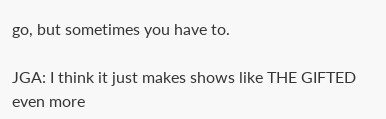go, but sometimes you have to.

JGA: I think it just makes shows like THE GIFTED even more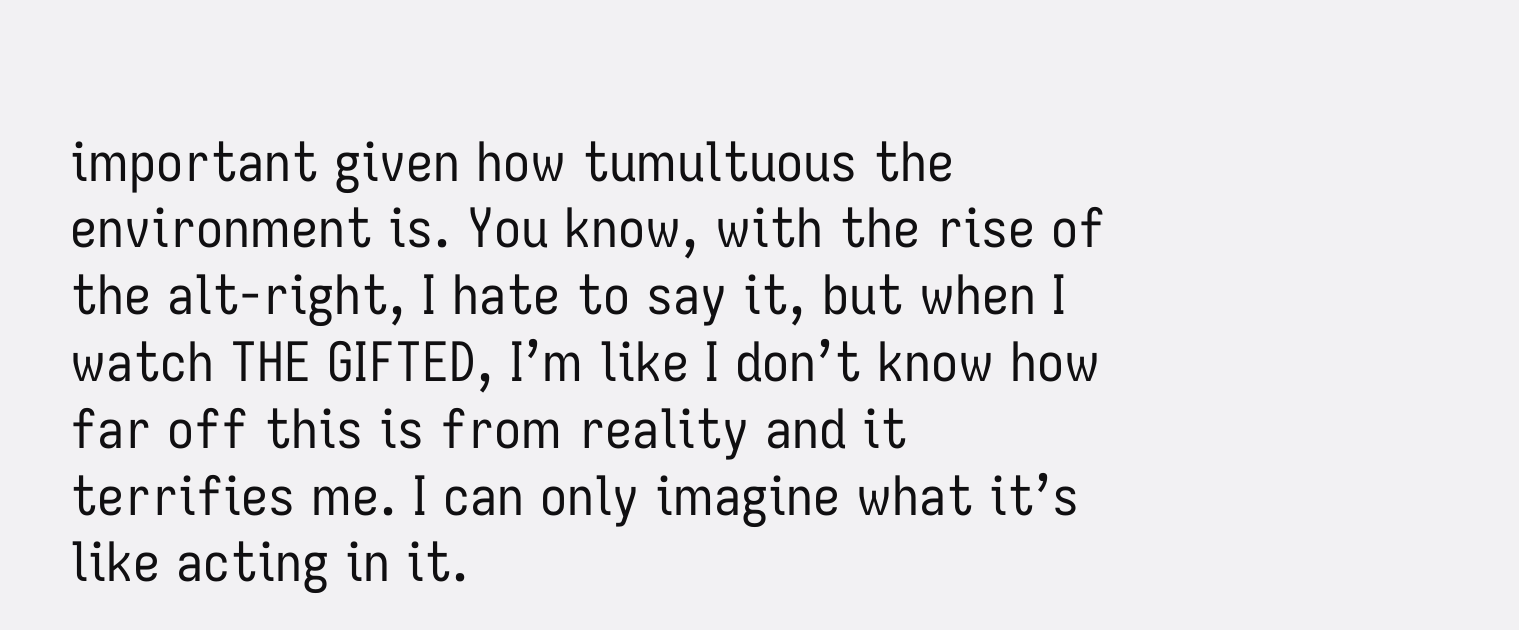important given how tumultuous the environment is. You know, with the rise of the alt-right, I hate to say it, but when I watch THE GIFTED, I’m like I don’t know how far off this is from reality and it terrifies me. I can only imagine what it’s like acting in it.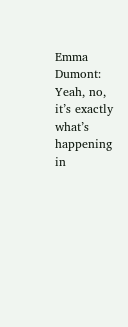Emma Dumont: Yeah, no, it’s exactly what’s happening in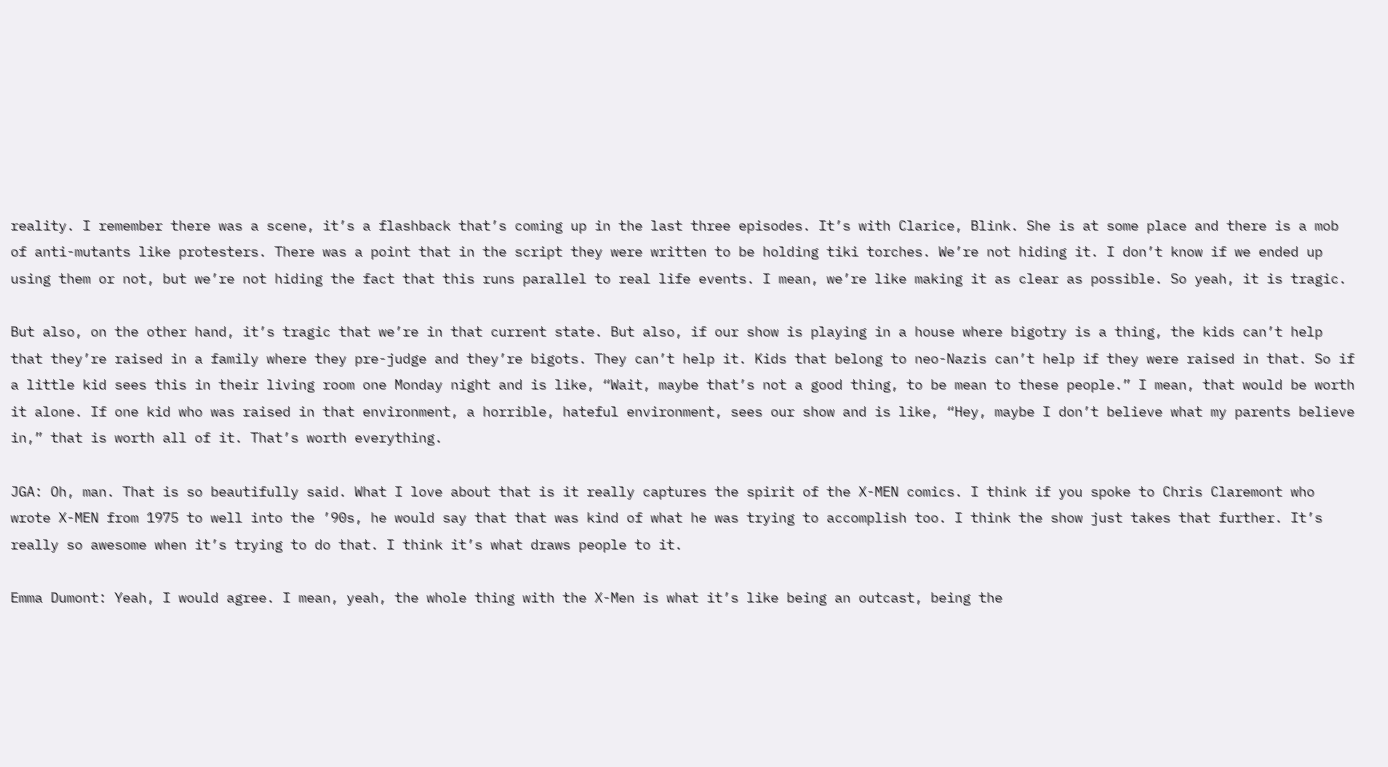reality. I remember there was a scene, it’s a flashback that’s coming up in the last three episodes. It’s with Clarice, Blink. She is at some place and there is a mob of anti-mutants like protesters. There was a point that in the script they were written to be holding tiki torches. We’re not hiding it. I don’t know if we ended up using them or not, but we’re not hiding the fact that this runs parallel to real life events. I mean, we’re like making it as clear as possible. So yeah, it is tragic.

But also, on the other hand, it’s tragic that we’re in that current state. But also, if our show is playing in a house where bigotry is a thing, the kids can’t help that they’re raised in a family where they pre-judge and they’re bigots. They can’t help it. Kids that belong to neo-Nazis can’t help if they were raised in that. So if a little kid sees this in their living room one Monday night and is like, “Wait, maybe that’s not a good thing, to be mean to these people.” I mean, that would be worth it alone. If one kid who was raised in that environment, a horrible, hateful environment, sees our show and is like, “Hey, maybe I don’t believe what my parents believe in,” that is worth all of it. That’s worth everything.

JGA: Oh, man. That is so beautifully said. What I love about that is it really captures the spirit of the X-MEN comics. I think if you spoke to Chris Claremont who wrote X-MEN from 1975 to well into the ’90s, he would say that that was kind of what he was trying to accomplish too. I think the show just takes that further. It’s really so awesome when it’s trying to do that. I think it’s what draws people to it.

Emma Dumont: Yeah, I would agree. I mean, yeah, the whole thing with the X-Men is what it’s like being an outcast, being the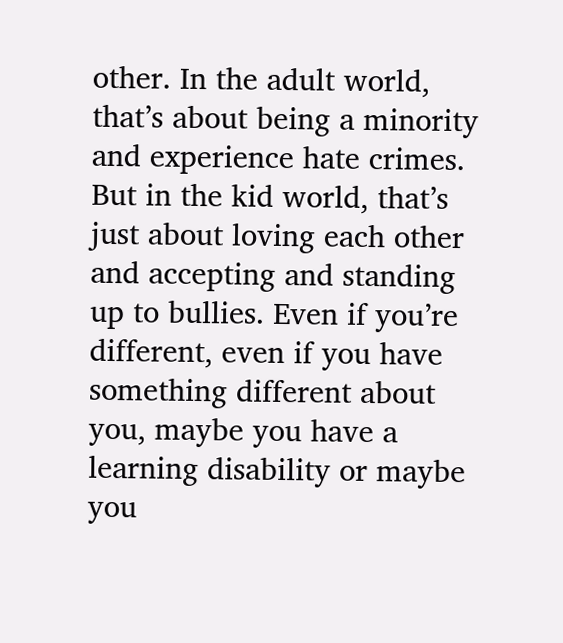other. In the adult world, that’s about being a minority and experience hate crimes. But in the kid world, that’s just about loving each other and accepting and standing up to bullies. Even if you’re different, even if you have something different about you, maybe you have a learning disability or maybe you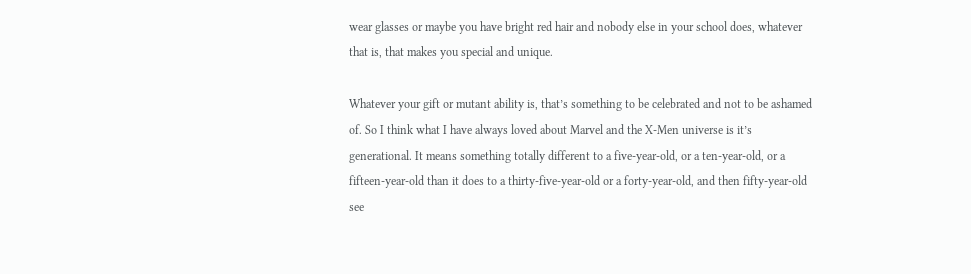wear glasses or maybe you have bright red hair and nobody else in your school does, whatever that is, that makes you special and unique.

Whatever your gift or mutant ability is, that’s something to be celebrated and not to be ashamed of. So I think what I have always loved about Marvel and the X-Men universe is it’s generational. It means something totally different to a five-year-old, or a ten-year-old, or a fifteen-year-old than it does to a thirty-five-year-old or a forty-year-old, and then fifty-year-old see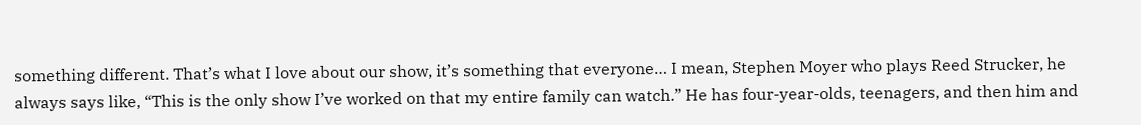something different. That’s what I love about our show, it’s something that everyone… I mean, Stephen Moyer who plays Reed Strucker, he always says like, “This is the only show I’ve worked on that my entire family can watch.” He has four-year-olds, teenagers, and then him and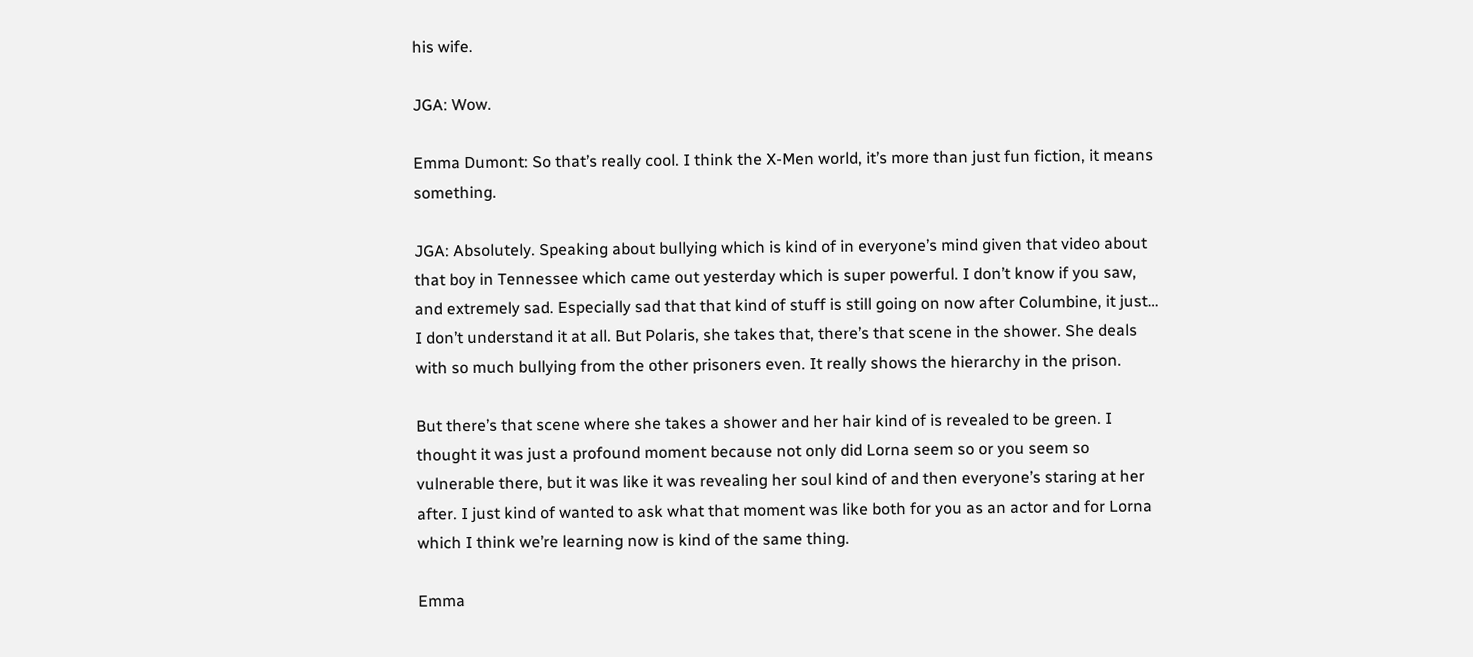his wife.

JGA: Wow.

Emma Dumont: So that’s really cool. I think the X-Men world, it’s more than just fun fiction, it means something.

JGA: Absolutely. Speaking about bullying which is kind of in everyone’s mind given that video about that boy in Tennessee which came out yesterday which is super powerful. I don’t know if you saw, and extremely sad. Especially sad that that kind of stuff is still going on now after Columbine, it just… I don’t understand it at all. But Polaris, she takes that, there’s that scene in the shower. She deals with so much bullying from the other prisoners even. It really shows the hierarchy in the prison.

But there’s that scene where she takes a shower and her hair kind of is revealed to be green. I thought it was just a profound moment because not only did Lorna seem so or you seem so vulnerable there, but it was like it was revealing her soul kind of and then everyone’s staring at her after. I just kind of wanted to ask what that moment was like both for you as an actor and for Lorna which I think we’re learning now is kind of the same thing.

Emma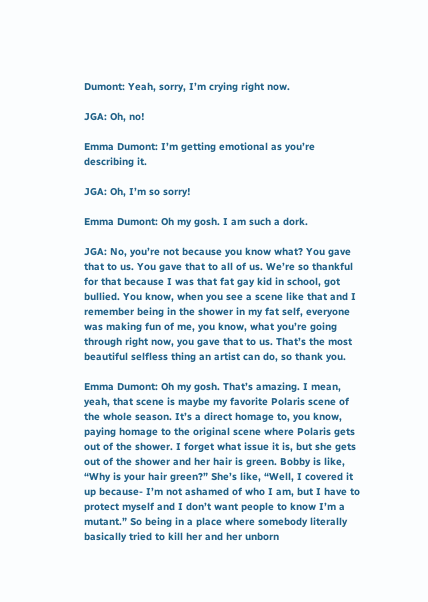Dumont: Yeah, sorry, I’m crying right now.

JGA: Oh, no!

Emma Dumont: I’m getting emotional as you’re describing it.

JGA: Oh, I’m so sorry!

Emma Dumont: Oh my gosh. I am such a dork.

JGA: No, you’re not because you know what? You gave that to us. You gave that to all of us. We’re so thankful for that because I was that fat gay kid in school, got bullied. You know, when you see a scene like that and I remember being in the shower in my fat self, everyone was making fun of me, you know, what you’re going through right now, you gave that to us. That’s the most beautiful selfless thing an artist can do, so thank you.

Emma Dumont: Oh my gosh. That’s amazing. I mean, yeah, that scene is maybe my favorite Polaris scene of the whole season. It’s a direct homage to, you know, paying homage to the original scene where Polaris gets out of the shower. I forget what issue it is, but she gets out of the shower and her hair is green. Bobby is like, “Why is your hair green?” She’s like, “Well, I covered it up because- I’m not ashamed of who I am, but I have to protect myself and I don’t want people to know I’m a mutant.” So being in a place where somebody literally basically tried to kill her and her unborn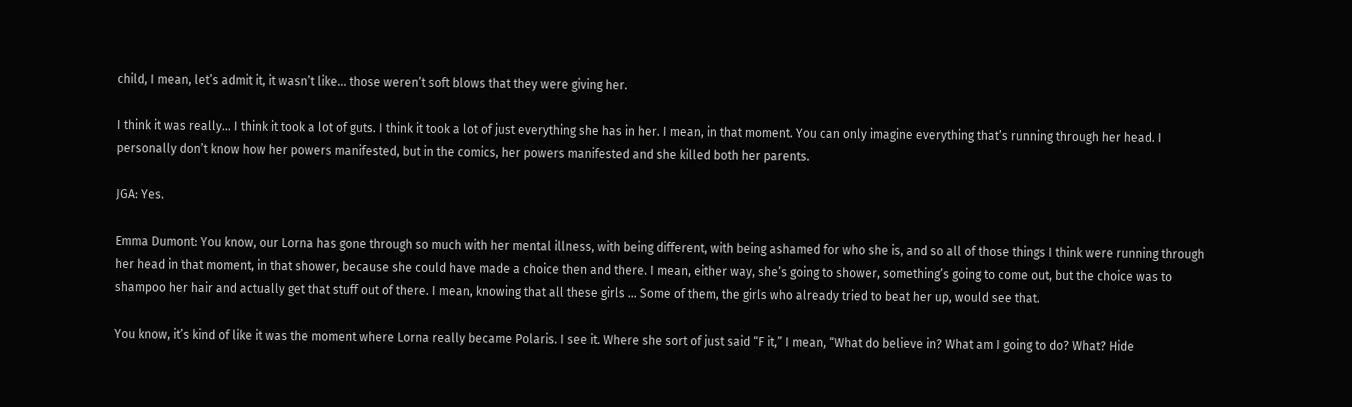child, I mean, let’s admit it, it wasn’t like… those weren’t soft blows that they were giving her.

I think it was really… I think it took a lot of guts. I think it took a lot of just everything she has in her. I mean, in that moment. You can only imagine everything that’s running through her head. I personally don’t know how her powers manifested, but in the comics, her powers manifested and she killed both her parents.

JGA: Yes.

Emma Dumont: You know, our Lorna has gone through so much with her mental illness, with being different, with being ashamed for who she is, and so all of those things I think were running through her head in that moment, in that shower, because she could have made a choice then and there. I mean, either way, she’s going to shower, something’s going to come out, but the choice was to shampoo her hair and actually get that stuff out of there. I mean, knowing that all these girls … Some of them, the girls who already tried to beat her up, would see that.

You know, it’s kind of like it was the moment where Lorna really became Polaris. I see it. Where she sort of just said “F it,” I mean, “What do believe in? What am I going to do? What? Hide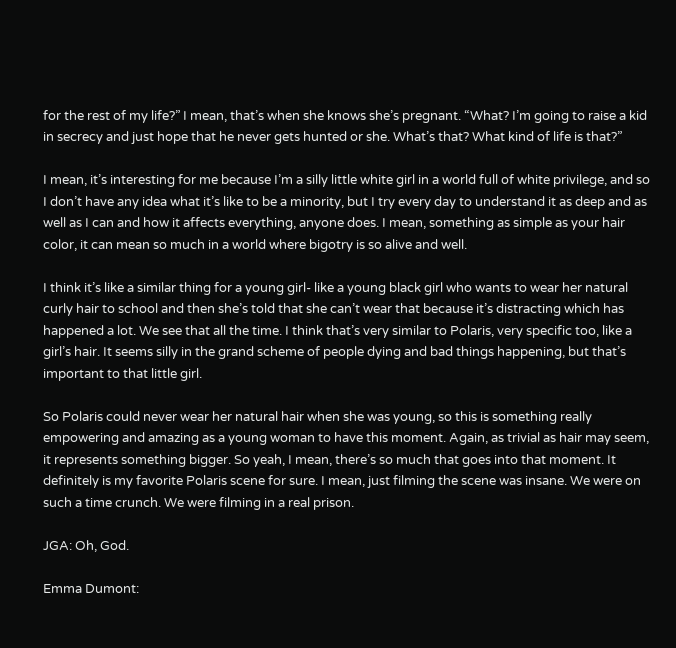for the rest of my life?” I mean, that’s when she knows she’s pregnant. “What? I’m going to raise a kid in secrecy and just hope that he never gets hunted or she. What’s that? What kind of life is that?”

I mean, it’s interesting for me because I’m a silly little white girl in a world full of white privilege, and so I don’t have any idea what it’s like to be a minority, but I try every day to understand it as deep and as well as I can and how it affects everything, anyone does. I mean, something as simple as your hair color, it can mean so much in a world where bigotry is so alive and well.

I think it’s like a similar thing for a young girl- like a young black girl who wants to wear her natural curly hair to school and then she’s told that she can’t wear that because it’s distracting which has happened a lot. We see that all the time. I think that’s very similar to Polaris, very specific too, like a girl’s hair. It seems silly in the grand scheme of people dying and bad things happening, but that’s important to that little girl.

So Polaris could never wear her natural hair when she was young, so this is something really empowering and amazing as a young woman to have this moment. Again, as trivial as hair may seem, it represents something bigger. So yeah, I mean, there’s so much that goes into that moment. It definitely is my favorite Polaris scene for sure. I mean, just filming the scene was insane. We were on such a time crunch. We were filming in a real prison.

JGA: Oh, God.

Emma Dumont: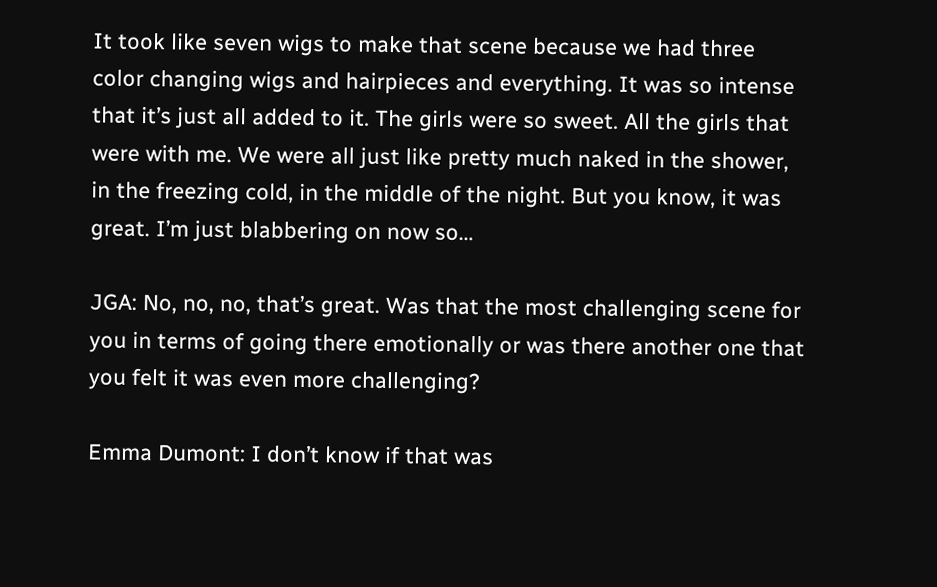It took like seven wigs to make that scene because we had three color changing wigs and hairpieces and everything. It was so intense that it’s just all added to it. The girls were so sweet. All the girls that were with me. We were all just like pretty much naked in the shower, in the freezing cold, in the middle of the night. But you know, it was great. I’m just blabbering on now so…

JGA: No, no, no, that’s great. Was that the most challenging scene for you in terms of going there emotionally or was there another one that you felt it was even more challenging?

Emma Dumont: I don’t know if that was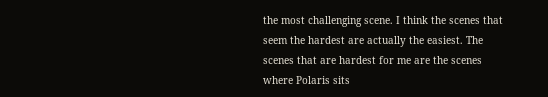the most challenging scene. I think the scenes that seem the hardest are actually the easiest. The scenes that are hardest for me are the scenes where Polaris sits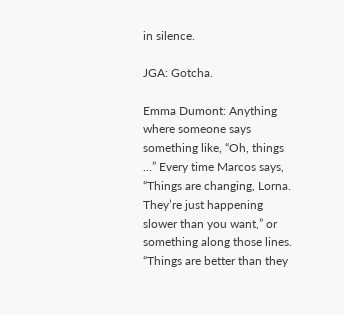in silence.

JGA: Gotcha.

Emma Dumont: Anything where someone says something like, “Oh, things …” Every time Marcos says, “Things are changing, Lorna. They’re just happening slower than you want,” or something along those lines. “Things are better than they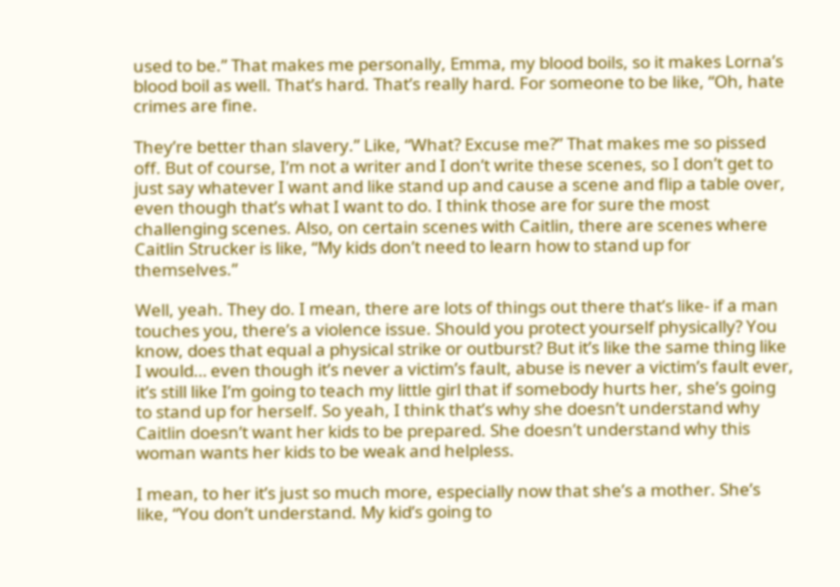used to be.” That makes me personally, Emma, my blood boils, so it makes Lorna’s blood boil as well. That’s hard. That’s really hard. For someone to be like, “Oh, hate crimes are fine.

They’re better than slavery.” Like, “What? Excuse me?” That makes me so pissed off. But of course, I’m not a writer and I don’t write these scenes, so I don’t get to just say whatever I want and like stand up and cause a scene and flip a table over, even though that’s what I want to do. I think those are for sure the most challenging scenes. Also, on certain scenes with Caitlin, there are scenes where Caitlin Strucker is like, “My kids don’t need to learn how to stand up for themselves.”

Well, yeah. They do. I mean, there are lots of things out there that’s like- if a man touches you, there’s a violence issue. Should you protect yourself physically? You know, does that equal a physical strike or outburst? But it’s like the same thing like I would… even though it’s never a victim’s fault, abuse is never a victim’s fault ever, it’s still like I’m going to teach my little girl that if somebody hurts her, she’s going to stand up for herself. So yeah, I think that’s why she doesn’t understand why Caitlin doesn’t want her kids to be prepared. She doesn’t understand why this woman wants her kids to be weak and helpless.

I mean, to her it’s just so much more, especially now that she’s a mother. She’s like, “You don’t understand. My kid’s going to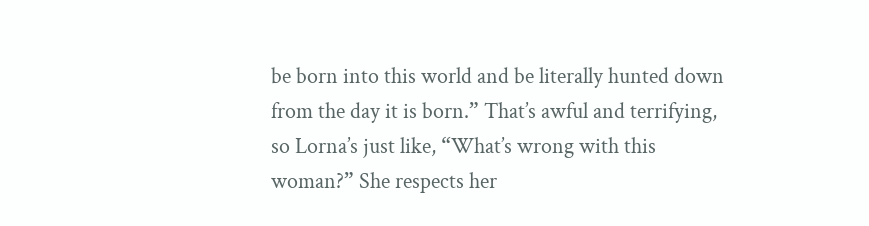be born into this world and be literally hunted down from the day it is born.” That’s awful and terrifying, so Lorna’s just like, “What’s wrong with this woman?” She respects her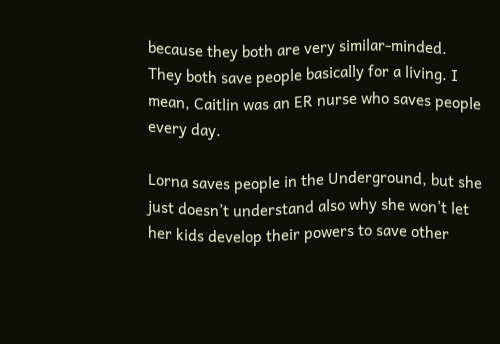because they both are very similar-minded. They both save people basically for a living. I mean, Caitlin was an ER nurse who saves people every day.

Lorna saves people in the Underground, but she just doesn’t understand also why she won’t let her kids develop their powers to save other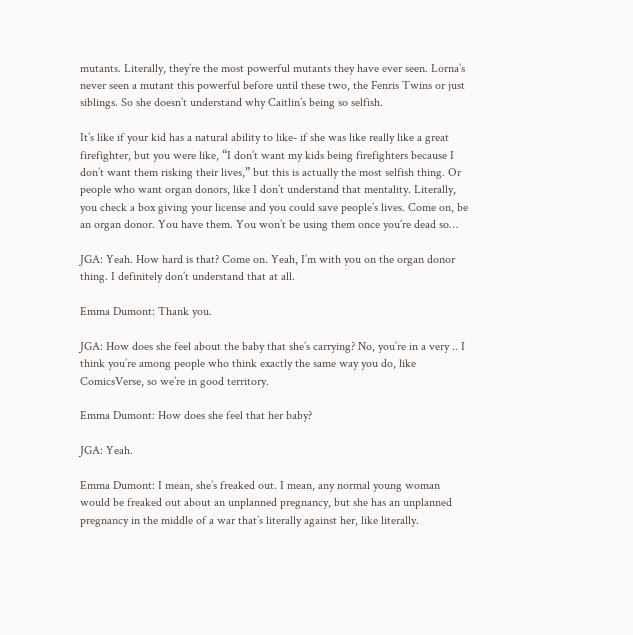mutants. Literally, they’re the most powerful mutants they have ever seen. Lorna’s never seen a mutant this powerful before until these two, the Fenris Twins or just siblings. So she doesn’t understand why Caitlin’s being so selfish.

It’s like if your kid has a natural ability to like- if she was like really like a great firefighter, but you were like, “I don’t want my kids being firefighters because I don’t want them risking their lives,” but this is actually the most selfish thing. Or people who want organ donors, like I don’t understand that mentality. Literally, you check a box giving your license and you could save people’s lives. Come on, be an organ donor. You have them. You won’t be using them once you’re dead so…

JGA: Yeah. How hard is that? Come on. Yeah, I’m with you on the organ donor thing. I definitely don’t understand that at all.

Emma Dumont: Thank you.

JGA: How does she feel about the baby that she’s carrying? No, you’re in a very .. I think you’re among people who think exactly the same way you do, like ComicsVerse, so we’re in good territory.

Emma Dumont: How does she feel that her baby?

JGA: Yeah.

Emma Dumont: I mean, she’s freaked out. I mean, any normal young woman would be freaked out about an unplanned pregnancy, but she has an unplanned pregnancy in the middle of a war that’s literally against her, like literally.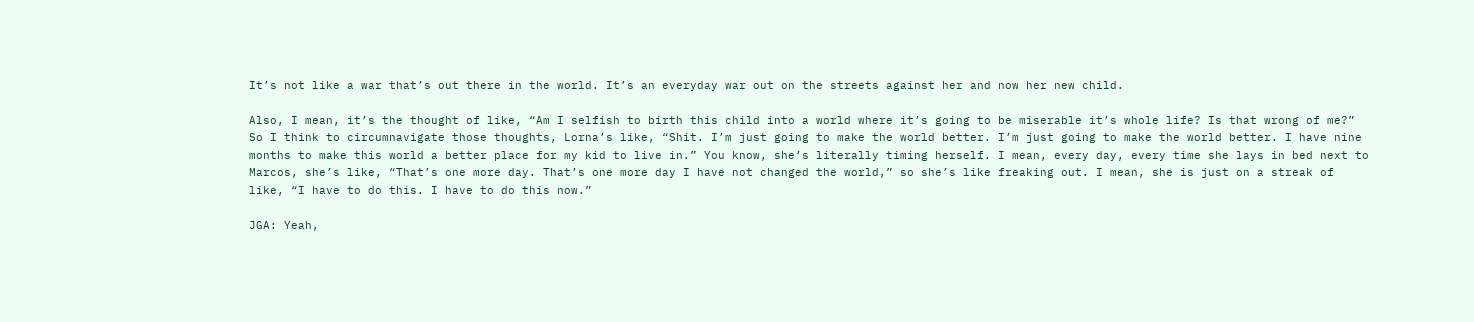It’s not like a war that’s out there in the world. It’s an everyday war out on the streets against her and now her new child.

Also, I mean, it’s the thought of like, “Am I selfish to birth this child into a world where it’s going to be miserable it’s whole life? Is that wrong of me?” So I think to circumnavigate those thoughts, Lorna’s like, “Shit. I’m just going to make the world better. I’m just going to make the world better. I have nine months to make this world a better place for my kid to live in.” You know, she’s literally timing herself. I mean, every day, every time she lays in bed next to Marcos, she’s like, “That’s one more day. That’s one more day I have not changed the world,” so she’s like freaking out. I mean, she is just on a streak of like, “I have to do this. I have to do this now.”

JGA: Yeah,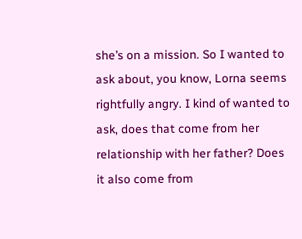she’s on a mission. So I wanted to ask about, you know, Lorna seems rightfully angry. I kind of wanted to ask, does that come from her relationship with her father? Does it also come from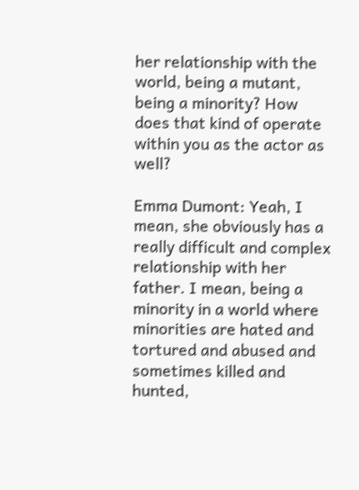her relationship with the world, being a mutant, being a minority? How does that kind of operate within you as the actor as well?

Emma Dumont: Yeah, I mean, she obviously has a really difficult and complex relationship with her father. I mean, being a minority in a world where minorities are hated and tortured and abused and sometimes killed and hunted,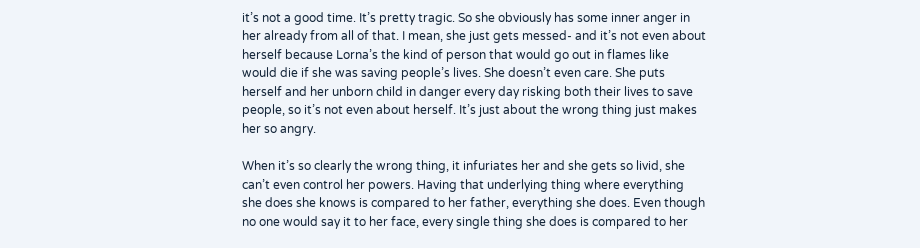it’s not a good time. It’s pretty tragic. So she obviously has some inner anger in her already from all of that. I mean, she just gets messed- and it’s not even about herself because Lorna’s the kind of person that would go out in flames like would die if she was saving people’s lives. She doesn’t even care. She puts herself and her unborn child in danger every day risking both their lives to save people, so it’s not even about herself. It’s just about the wrong thing just makes her so angry.

When it’s so clearly the wrong thing, it infuriates her and she gets so livid, she can’t even control her powers. Having that underlying thing where everything she does she knows is compared to her father, everything she does. Even though no one would say it to her face, every single thing she does is compared to her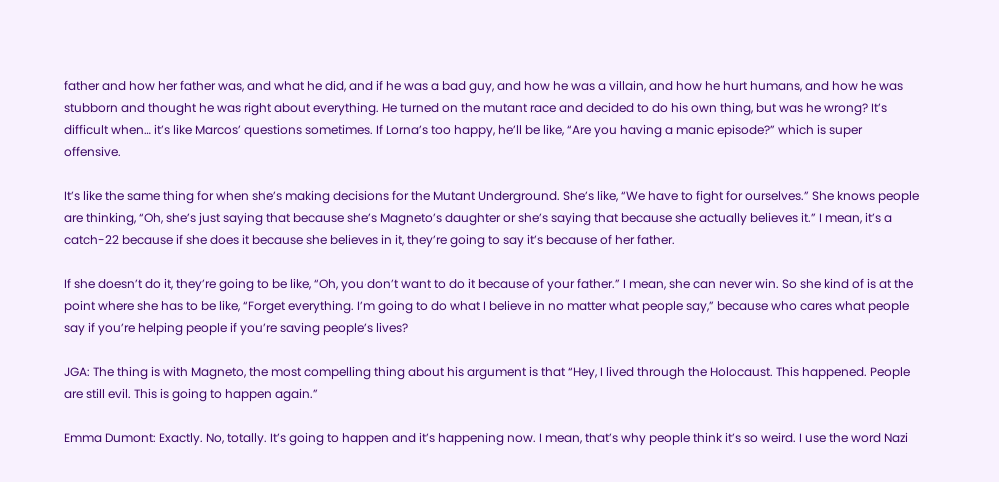father and how her father was, and what he did, and if he was a bad guy, and how he was a villain, and how he hurt humans, and how he was stubborn and thought he was right about everything. He turned on the mutant race and decided to do his own thing, but was he wrong? It’s difficult when… it’s like Marcos’ questions sometimes. If Lorna’s too happy, he’ll be like, “Are you having a manic episode?” which is super offensive.

It’s like the same thing for when she’s making decisions for the Mutant Underground. She’s like, “We have to fight for ourselves.” She knows people are thinking, “Oh, she’s just saying that because she’s Magneto’s daughter or she’s saying that because she actually believes it.” I mean, it’s a catch-22 because if she does it because she believes in it, they’re going to say it’s because of her father.

If she doesn’t do it, they’re going to be like, “Oh, you don’t want to do it because of your father.” I mean, she can never win. So she kind of is at the point where she has to be like, “Forget everything. I’m going to do what I believe in no matter what people say,” because who cares what people say if you’re helping people if you’re saving people’s lives?

JGA: The thing is with Magneto, the most compelling thing about his argument is that “Hey, I lived through the Holocaust. This happened. People are still evil. This is going to happen again.”

Emma Dumont: Exactly. No, totally. It’s going to happen and it’s happening now. I mean, that’s why people think it’s so weird. I use the word Nazi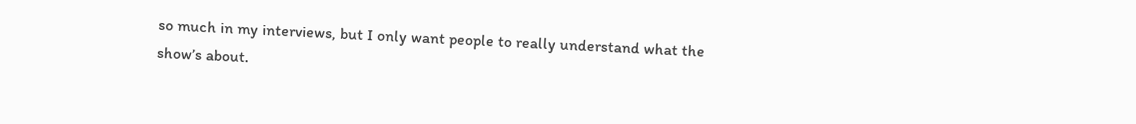so much in my interviews, but I only want people to really understand what the show’s about.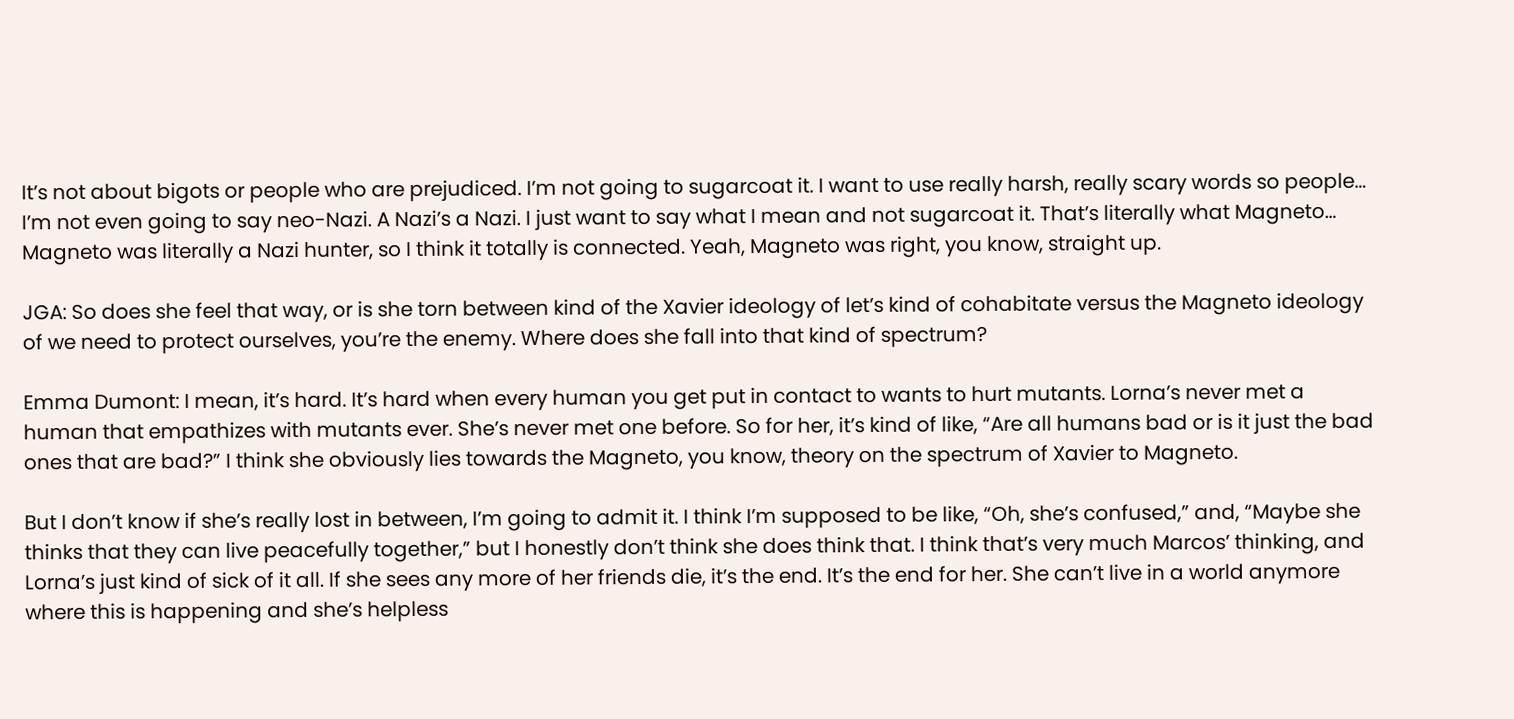It’s not about bigots or people who are prejudiced. I’m not going to sugarcoat it. I want to use really harsh, really scary words so people… I’m not even going to say neo-Nazi. A Nazi’s a Nazi. I just want to say what I mean and not sugarcoat it. That’s literally what Magneto… Magneto was literally a Nazi hunter, so I think it totally is connected. Yeah, Magneto was right, you know, straight up.

JGA: So does she feel that way, or is she torn between kind of the Xavier ideology of let’s kind of cohabitate versus the Magneto ideology of we need to protect ourselves, you’re the enemy. Where does she fall into that kind of spectrum?

Emma Dumont: I mean, it’s hard. It’s hard when every human you get put in contact to wants to hurt mutants. Lorna’s never met a human that empathizes with mutants ever. She’s never met one before. So for her, it’s kind of like, “Are all humans bad or is it just the bad ones that are bad?” I think she obviously lies towards the Magneto, you know, theory on the spectrum of Xavier to Magneto.

But I don’t know if she’s really lost in between, I’m going to admit it. I think I’m supposed to be like, “Oh, she’s confused,” and, “Maybe she thinks that they can live peacefully together,” but I honestly don’t think she does think that. I think that’s very much Marcos’ thinking, and Lorna’s just kind of sick of it all. If she sees any more of her friends die, it’s the end. It’s the end for her. She can’t live in a world anymore where this is happening and she’s helpless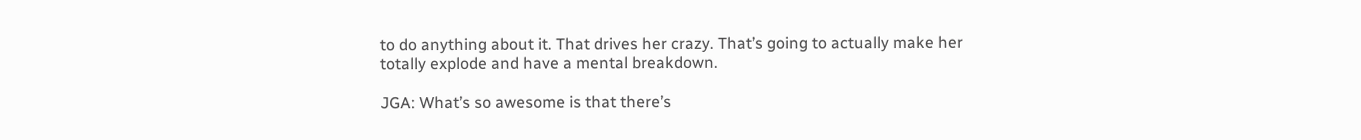to do anything about it. That drives her crazy. That’s going to actually make her totally explode and have a mental breakdown.

JGA: What’s so awesome is that there’s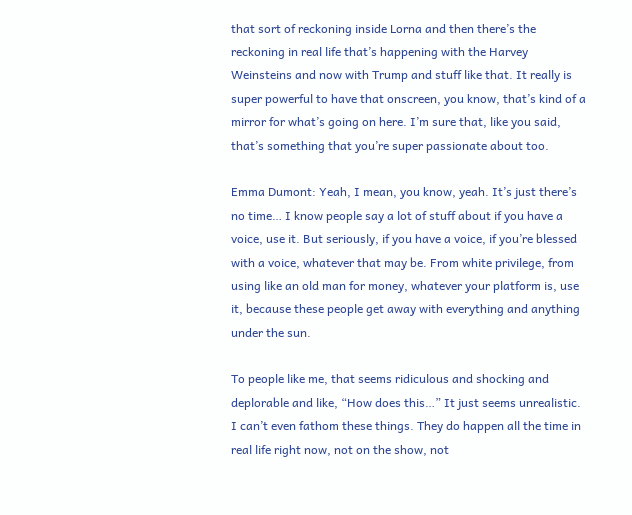that sort of reckoning inside Lorna and then there’s the reckoning in real life that’s happening with the Harvey Weinsteins and now with Trump and stuff like that. It really is super powerful to have that onscreen, you know, that’s kind of a mirror for what’s going on here. I’m sure that, like you said, that’s something that you’re super passionate about too.

Emma Dumont: Yeah, I mean, you know, yeah. It’s just there’s no time… I know people say a lot of stuff about if you have a voice, use it. But seriously, if you have a voice, if you’re blessed with a voice, whatever that may be. From white privilege, from using like an old man for money, whatever your platform is, use it, because these people get away with everything and anything under the sun.

To people like me, that seems ridiculous and shocking and deplorable and like, “How does this…” It just seems unrealistic. I can’t even fathom these things. They do happen all the time in real life right now, not on the show, not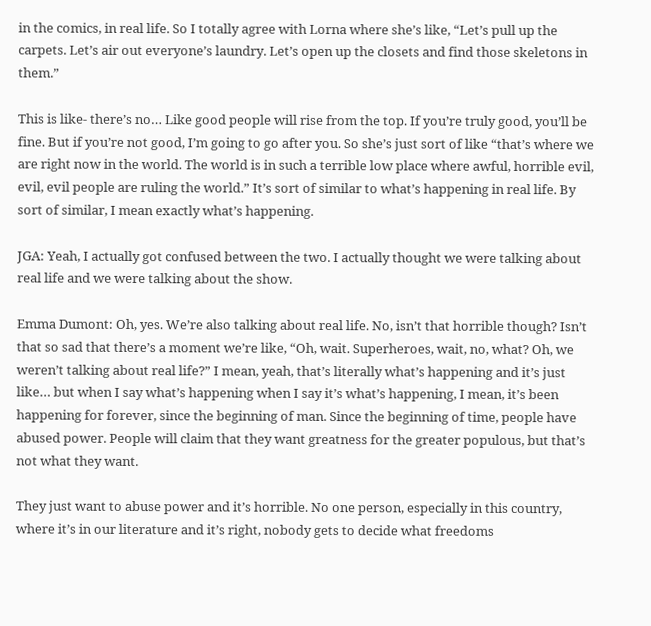in the comics, in real life. So I totally agree with Lorna where she’s like, “Let’s pull up the carpets. Let’s air out everyone’s laundry. Let’s open up the closets and find those skeletons in them.”

This is like- there’s no… Like good people will rise from the top. If you’re truly good, you’ll be fine. But if you’re not good, I’m going to go after you. So she’s just sort of like “that’s where we are right now in the world. The world is in such a terrible low place where awful, horrible evil, evil, evil people are ruling the world.” It’s sort of similar to what’s happening in real life. By sort of similar, I mean exactly what’s happening.

JGA: Yeah, I actually got confused between the two. I actually thought we were talking about real life and we were talking about the show.

Emma Dumont: Oh, yes. We’re also talking about real life. No, isn’t that horrible though? Isn’t that so sad that there’s a moment we’re like, “Oh, wait. Superheroes, wait, no, what? Oh, we weren’t talking about real life?” I mean, yeah, that’s literally what’s happening and it’s just like… but when I say what’s happening when I say it’s what’s happening, I mean, it’s been happening for forever, since the beginning of man. Since the beginning of time, people have abused power. People will claim that they want greatness for the greater populous, but that’s not what they want.

They just want to abuse power and it’s horrible. No one person, especially in this country, where it’s in our literature and it’s right, nobody gets to decide what freedoms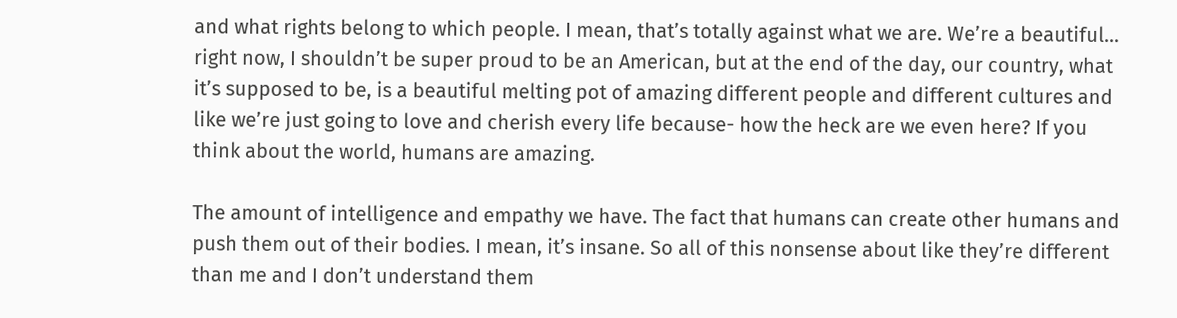and what rights belong to which people. I mean, that’s totally against what we are. We’re a beautiful… right now, I shouldn’t be super proud to be an American, but at the end of the day, our country, what it’s supposed to be, is a beautiful melting pot of amazing different people and different cultures and like we’re just going to love and cherish every life because- how the heck are we even here? If you think about the world, humans are amazing.

The amount of intelligence and empathy we have. The fact that humans can create other humans and push them out of their bodies. I mean, it’s insane. So all of this nonsense about like they’re different than me and I don’t understand them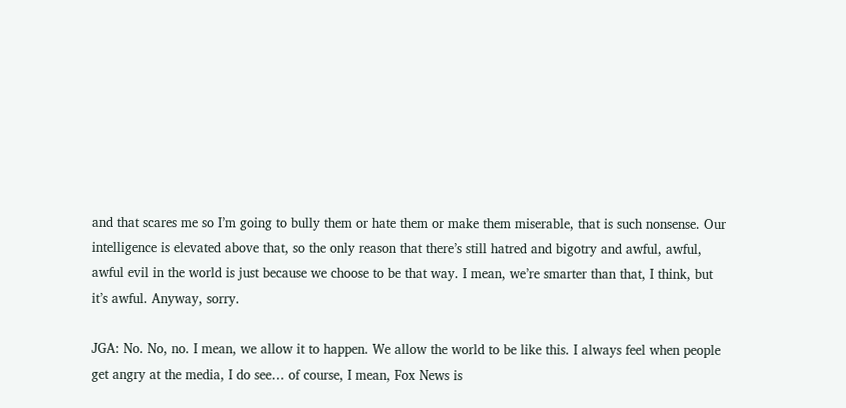and that scares me so I’m going to bully them or hate them or make them miserable, that is such nonsense. Our intelligence is elevated above that, so the only reason that there’s still hatred and bigotry and awful, awful, awful evil in the world is just because we choose to be that way. I mean, we’re smarter than that, I think, but it’s awful. Anyway, sorry.

JGA: No. No, no. I mean, we allow it to happen. We allow the world to be like this. I always feel when people get angry at the media, I do see… of course, I mean, Fox News is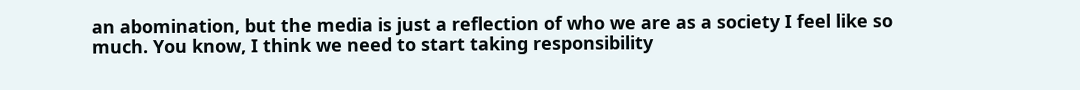an abomination, but the media is just a reflection of who we are as a society I feel like so much. You know, I think we need to start taking responsibility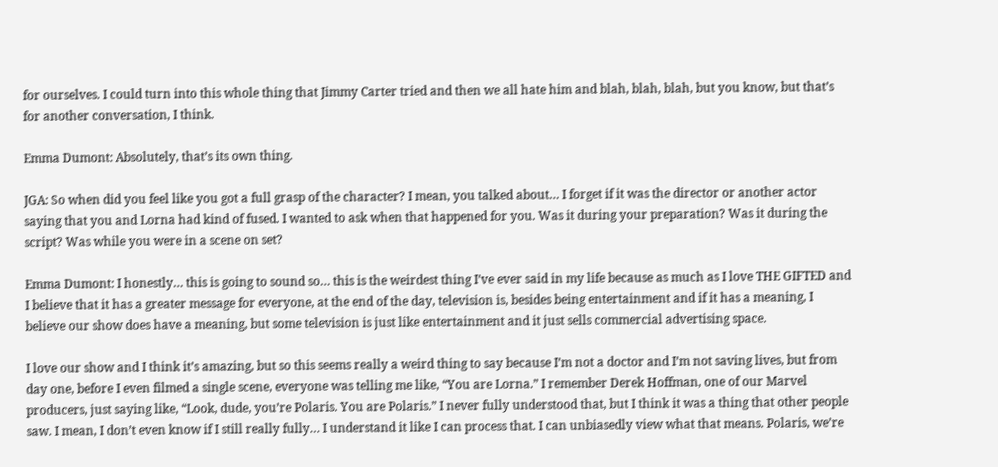for ourselves. I could turn into this whole thing that Jimmy Carter tried and then we all hate him and blah, blah, blah, but you know, but that’s for another conversation, I think.

Emma Dumont: Absolutely, that’s its own thing.

JGA: So when did you feel like you got a full grasp of the character? I mean, you talked about… I forget if it was the director or another actor saying that you and Lorna had kind of fused. I wanted to ask when that happened for you. Was it during your preparation? Was it during the script? Was while you were in a scene on set?

Emma Dumont: I honestly… this is going to sound so… this is the weirdest thing I’ve ever said in my life because as much as I love THE GIFTED and I believe that it has a greater message for everyone, at the end of the day, television is, besides being entertainment and if it has a meaning, I believe our show does have a meaning, but some television is just like entertainment and it just sells commercial advertising space.

I love our show and I think it’s amazing, but so this seems really a weird thing to say because I’m not a doctor and I’m not saving lives, but from day one, before I even filmed a single scene, everyone was telling me like, “You are Lorna.” I remember Derek Hoffman, one of our Marvel producers, just saying like, “Look, dude, you’re Polaris. You are Polaris.” I never fully understood that, but I think it was a thing that other people saw. I mean, I don’t even know if I still really fully… I understand it like I can process that. I can unbiasedly view what that means. Polaris, we’re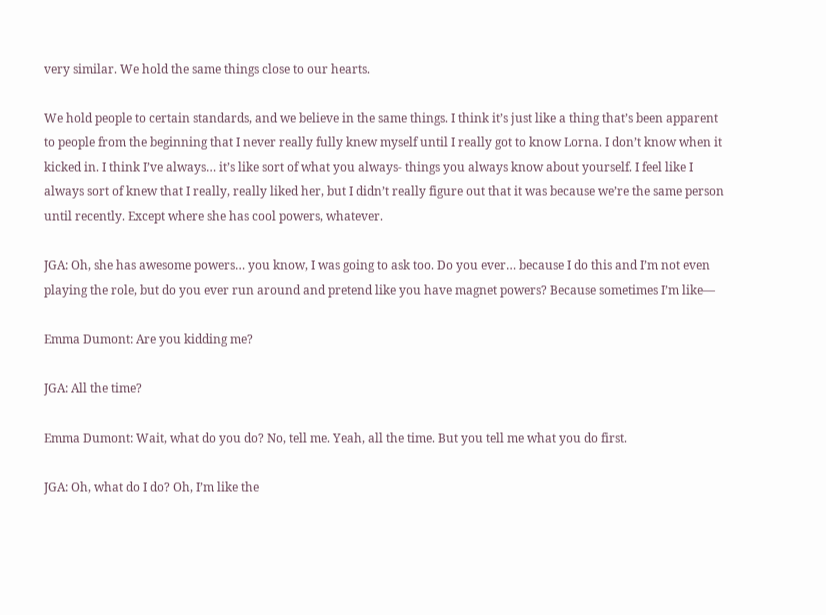very similar. We hold the same things close to our hearts.

We hold people to certain standards, and we believe in the same things. I think it’s just like a thing that’s been apparent to people from the beginning that I never really fully knew myself until I really got to know Lorna. I don’t know when it kicked in. I think I’ve always… it’s like sort of what you always- things you always know about yourself. I feel like I always sort of knew that I really, really liked her, but I didn’t really figure out that it was because we’re the same person until recently. Except where she has cool powers, whatever.

JGA: Oh, she has awesome powers… you know, I was going to ask too. Do you ever… because I do this and I’m not even playing the role, but do you ever run around and pretend like you have magnet powers? Because sometimes I’m like—

Emma Dumont: Are you kidding me?

JGA: All the time?

Emma Dumont: Wait, what do you do? No, tell me. Yeah, all the time. But you tell me what you do first.

JGA: Oh, what do I do? Oh, I’m like the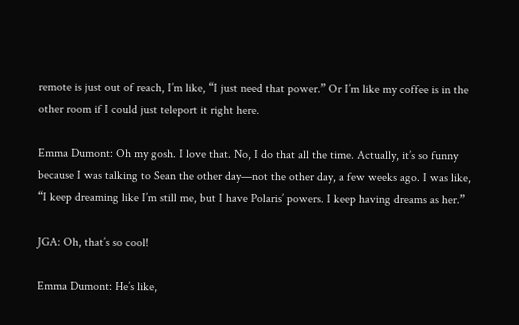remote is just out of reach, I’m like, “I just need that power.” Or I’m like my coffee is in the other room if I could just teleport it right here.

Emma Dumont: Oh my gosh. I love that. No, I do that all the time. Actually, it’s so funny because I was talking to Sean the other day—not the other day, a few weeks ago. I was like, “I keep dreaming like I’m still me, but I have Polaris’ powers. I keep having dreams as her.”

JGA: Oh, that’s so cool!

Emma Dumont: He’s like,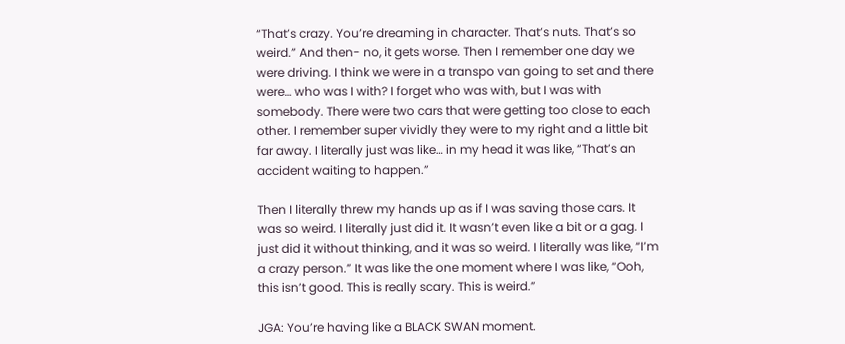“That’s crazy. You’re dreaming in character. That’s nuts. That’s so weird.” And then- no, it gets worse. Then I remember one day we were driving. I think we were in a transpo van going to set and there were… who was I with? I forget who was with, but I was with somebody. There were two cars that were getting too close to each other. I remember super vividly they were to my right and a little bit far away. I literally just was like… in my head it was like, “That’s an accident waiting to happen.”

Then I literally threw my hands up as if I was saving those cars. It was so weird. I literally just did it. It wasn’t even like a bit or a gag. I just did it without thinking, and it was so weird. I literally was like, “I’m a crazy person.” It was like the one moment where I was like, “Ooh, this isn’t good. This is really scary. This is weird.”

JGA: You’re having like a BLACK SWAN moment.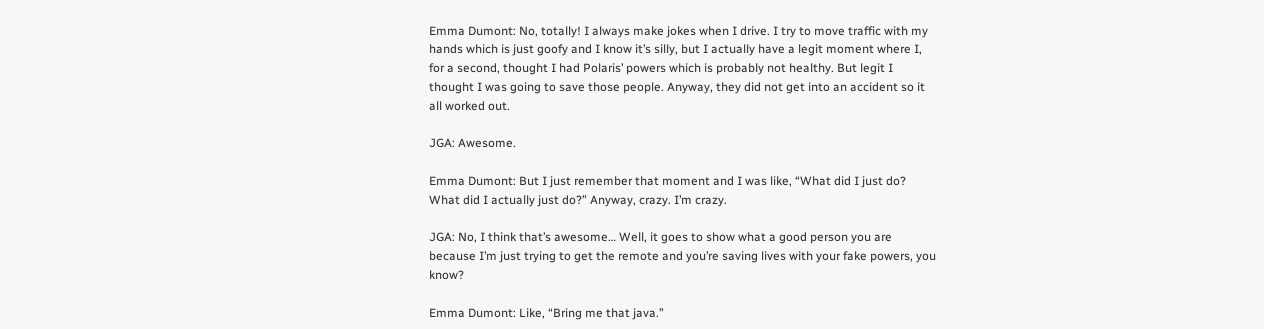Emma Dumont: No, totally! I always make jokes when I drive. I try to move traffic with my hands which is just goofy and I know it’s silly, but I actually have a legit moment where I, for a second, thought I had Polaris’ powers which is probably not healthy. But legit I thought I was going to save those people. Anyway, they did not get into an accident so it all worked out.

JGA: Awesome.

Emma Dumont: But I just remember that moment and I was like, “What did I just do? What did I actually just do?” Anyway, crazy. I’m crazy.

JGA: No, I think that’s awesome… Well, it goes to show what a good person you are because I’m just trying to get the remote and you’re saving lives with your fake powers, you know?

Emma Dumont: Like, “Bring me that java.”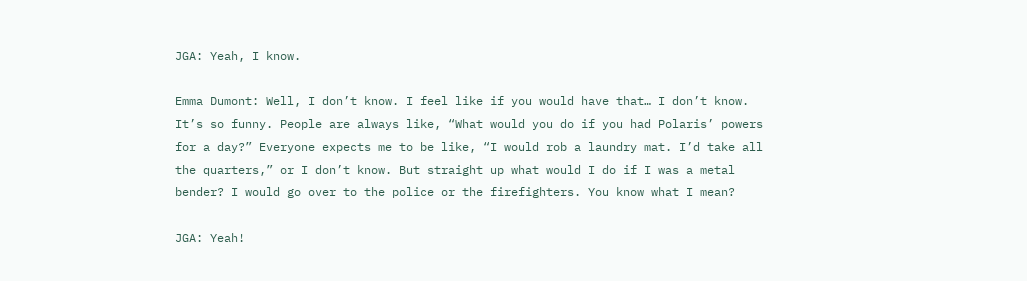JGA: Yeah, I know.

Emma Dumont: Well, I don’t know. I feel like if you would have that… I don’t know. It’s so funny. People are always like, “What would you do if you had Polaris’ powers for a day?” Everyone expects me to be like, “I would rob a laundry mat. I’d take all the quarters,” or I don’t know. But straight up what would I do if I was a metal bender? I would go over to the police or the firefighters. You know what I mean?

JGA: Yeah!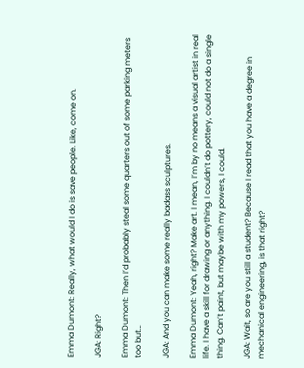Emma Dumont: Really, what would I do is save people. Like, come on.

JGA: Right?

Emma Dumont: Then I’d probably steal some quarters out of some parking meters too but…

JGA: And you can make some really badass sculptures.

Emma Dumont: Yeah, right? Make art. I mean, I’m by no means a visual artist in real life. I have a skill for drawing or anything. I couldn’t do pottery, could not do a single thing. Can’t paint, but maybe with my powers, I could.

JGA: Wait, so are you still a student? Because I read that you have a degree in mechanical engineering, is that right?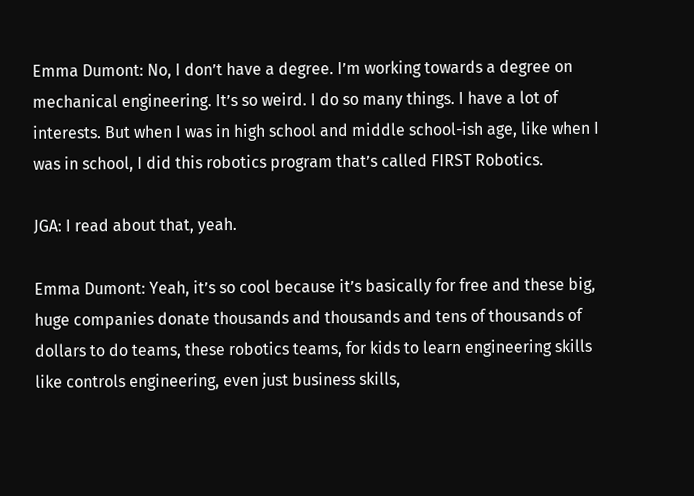Emma Dumont: No, I don’t have a degree. I’m working towards a degree on mechanical engineering. It’s so weird. I do so many things. I have a lot of interests. But when I was in high school and middle school-ish age, like when I was in school, I did this robotics program that’s called FIRST Robotics.

JGA: I read about that, yeah.

Emma Dumont: Yeah, it’s so cool because it’s basically for free and these big, huge companies donate thousands and thousands and tens of thousands of dollars to do teams, these robotics teams, for kids to learn engineering skills like controls engineering, even just business skills,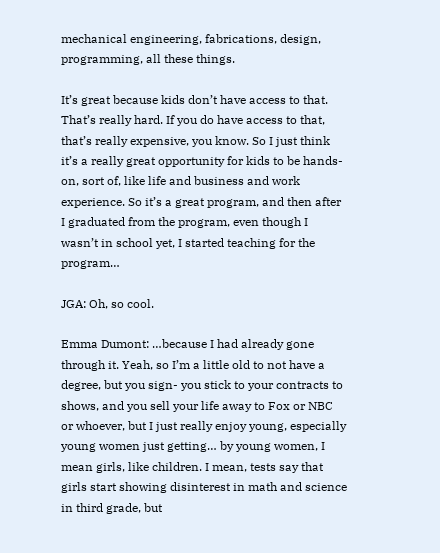mechanical engineering, fabrications, design, programming, all these things.

It’s great because kids don’t have access to that. That’s really hard. If you do have access to that, that’s really expensive, you know. So I just think it’s a really great opportunity for kids to be hands-on, sort of, like life and business and work experience. So it’s a great program, and then after I graduated from the program, even though I wasn’t in school yet, I started teaching for the program…

JGA: Oh, so cool.

Emma Dumont: …because I had already gone through it. Yeah, so I’m a little old to not have a degree, but you sign- you stick to your contracts to shows, and you sell your life away to Fox or NBC or whoever, but I just really enjoy young, especially young women just getting… by young women, I mean girls, like children. I mean, tests say that girls start showing disinterest in math and science in third grade, but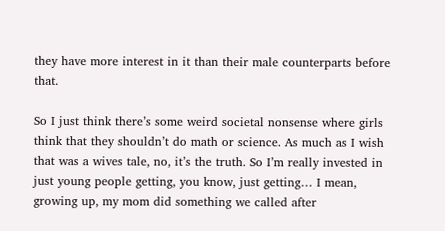they have more interest in it than their male counterparts before that.

So I just think there’s some weird societal nonsense where girls think that they shouldn’t do math or science. As much as I wish that was a wives tale, no, it’s the truth. So I’m really invested in just young people getting, you know, just getting… I mean, growing up, my mom did something we called after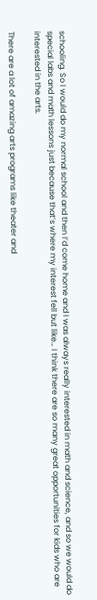schooling. So I would do my normal school and then I’d come home and I was always really interested in math and science, and so we would do special labs and math lessons just because that’s where my interest fell but like… I think there are so many great opportunities for kids who are interested in the arts.

There are a lot of amazing arts programs like theater and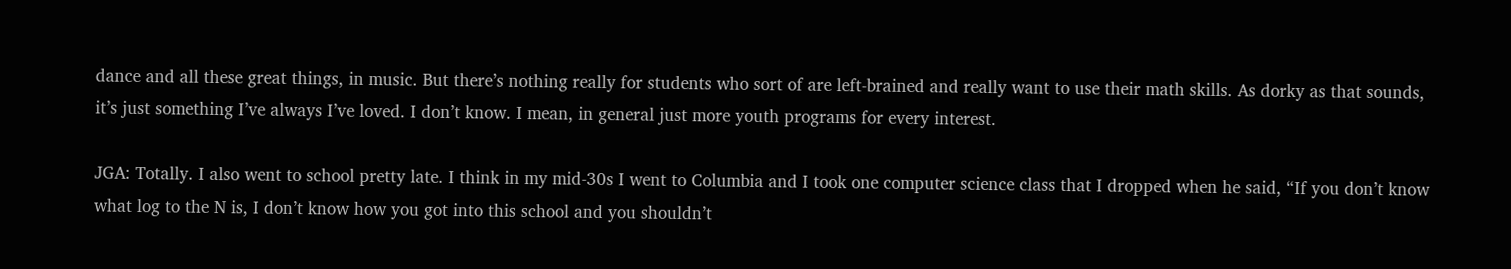dance and all these great things, in music. But there’s nothing really for students who sort of are left-brained and really want to use their math skills. As dorky as that sounds, it’s just something I’ve always I’ve loved. I don’t know. I mean, in general just more youth programs for every interest.

JGA: Totally. I also went to school pretty late. I think in my mid-30s I went to Columbia and I took one computer science class that I dropped when he said, “If you don’t know what log to the N is, I don’t know how you got into this school and you shouldn’t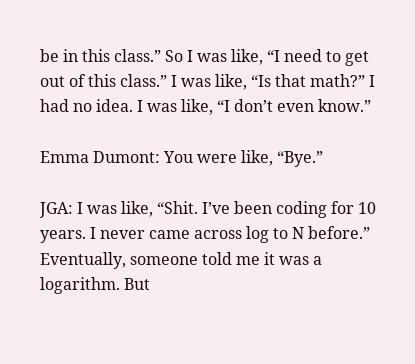be in this class.” So I was like, “I need to get out of this class.” I was like, “Is that math?” I had no idea. I was like, “I don’t even know.”

Emma Dumont: You were like, “Bye.”

JGA: I was like, “Shit. I’ve been coding for 10 years. I never came across log to N before.” Eventually, someone told me it was a logarithm. But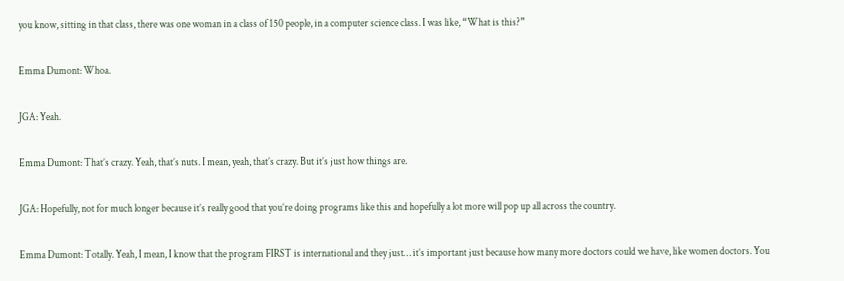you know, sitting in that class, there was one woman in a class of 150 people, in a computer science class. I was like, “What is this?”

Emma Dumont: Whoa.

JGA: Yeah.

Emma Dumont: That’s crazy. Yeah, that’s nuts. I mean, yeah, that’s crazy. But it’s just how things are.

JGA: Hopefully, not for much longer because it’s really good that you’re doing programs like this and hopefully a lot more will pop up all across the country.

Emma Dumont: Totally. Yeah, I mean, I know that the program FIRST is international and they just… it’s important just because how many more doctors could we have, like women doctors. You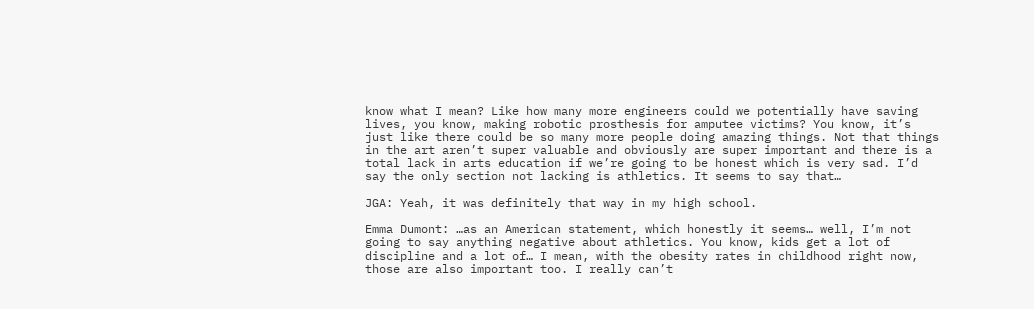know what I mean? Like how many more engineers could we potentially have saving lives, you know, making robotic prosthesis for amputee victims? You know, it’s just like there could be so many more people doing amazing things. Not that things in the art aren’t super valuable and obviously are super important and there is a total lack in arts education if we’re going to be honest which is very sad. I’d say the only section not lacking is athletics. It seems to say that…

JGA: Yeah, it was definitely that way in my high school.

Emma Dumont: …as an American statement, which honestly it seems… well, I’m not going to say anything negative about athletics. You know, kids get a lot of discipline and a lot of… I mean, with the obesity rates in childhood right now, those are also important too. I really can’t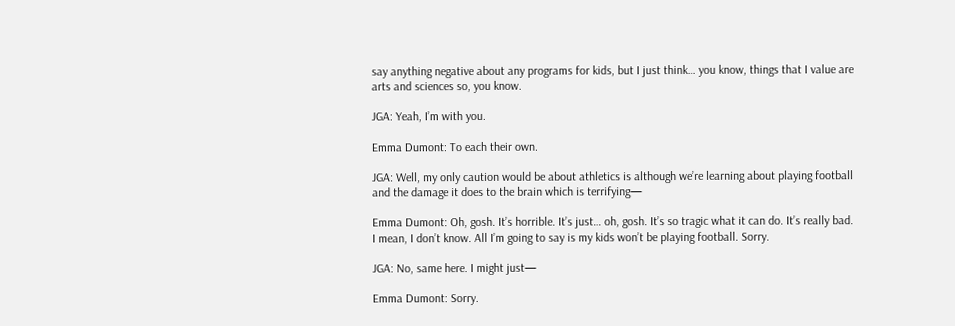say anything negative about any programs for kids, but I just think… you know, things that I value are arts and sciences so, you know.

JGA: Yeah, I’m with you.

Emma Dumont: To each their own.

JGA: Well, my only caution would be about athletics is although we’re learning about playing football and the damage it does to the brain which is terrifying—

Emma Dumont: Oh, gosh. It’s horrible. It’s just… oh, gosh. It’s so tragic what it can do. It’s really bad. I mean, I don’t know. All I’m going to say is my kids won’t be playing football. Sorry.

JGA: No, same here. I might just—

Emma Dumont: Sorry.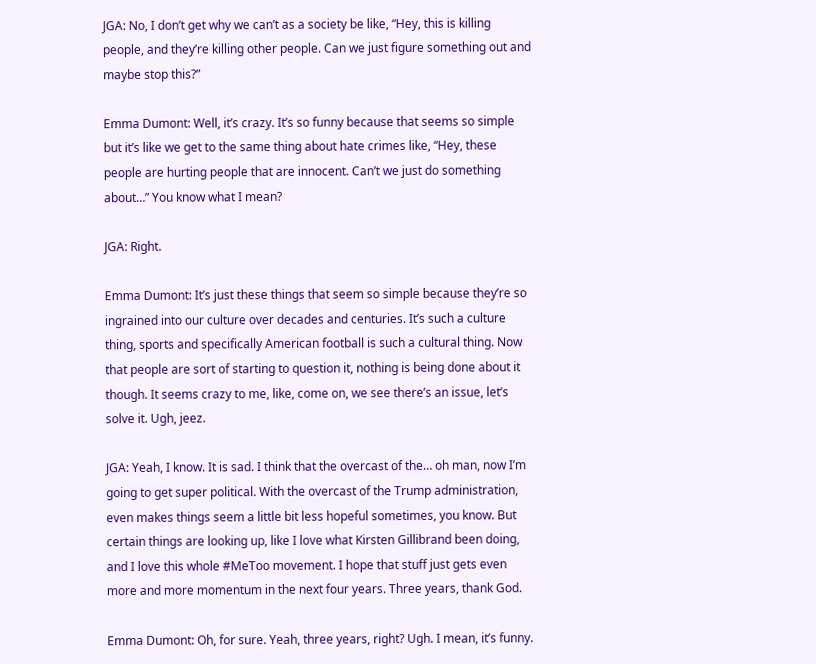JGA: No, I don’t get why we can’t as a society be like, “Hey, this is killing people, and they’re killing other people. Can we just figure something out and maybe stop this?”

Emma Dumont: Well, it’s crazy. It’s so funny because that seems so simple but it’s like we get to the same thing about hate crimes like, “Hey, these people are hurting people that are innocent. Can’t we just do something about…” You know what I mean?

JGA: Right.

Emma Dumont: It’s just these things that seem so simple because they’re so ingrained into our culture over decades and centuries. It’s such a culture thing, sports and specifically American football is such a cultural thing. Now that people are sort of starting to question it, nothing is being done about it though. It seems crazy to me, like, come on, we see there’s an issue, let’s solve it. Ugh, jeez.

JGA: Yeah, I know. It is sad. I think that the overcast of the… oh man, now I’m going to get super political. With the overcast of the Trump administration, even makes things seem a little bit less hopeful sometimes, you know. But certain things are looking up, like I love what Kirsten Gillibrand been doing, and I love this whole #MeToo movement. I hope that stuff just gets even more and more momentum in the next four years. Three years, thank God.

Emma Dumont: Oh, for sure. Yeah, three years, right? Ugh. I mean, it’s funny.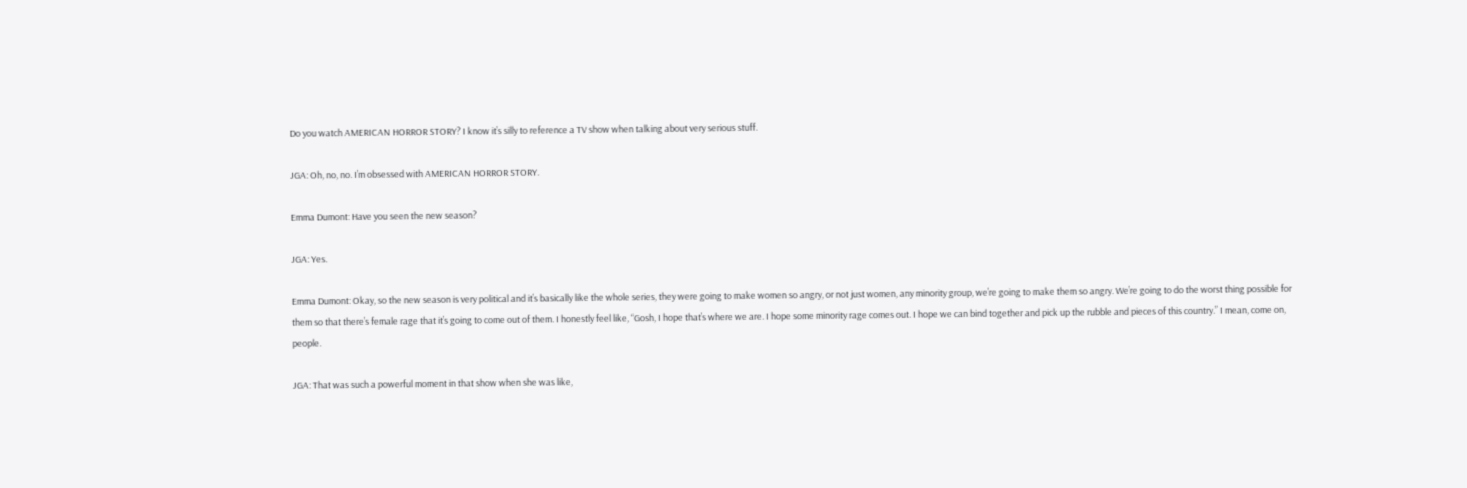Do you watch AMERICAN HORROR STORY? I know it’s silly to reference a TV show when talking about very serious stuff.

JGA: Oh, no, no. I’m obsessed with AMERICAN HORROR STORY.

Emma Dumont: Have you seen the new season?

JGA: Yes.

Emma Dumont: Okay, so the new season is very political and it’s basically like the whole series, they were going to make women so angry, or not just women, any minority group, we’re going to make them so angry. We’re going to do the worst thing possible for them so that there’s female rage that it’s going to come out of them. I honestly feel like, “Gosh, I hope that’s where we are. I hope some minority rage comes out. I hope we can bind together and pick up the rubble and pieces of this country.” I mean, come on, people.

JGA: That was such a powerful moment in that show when she was like,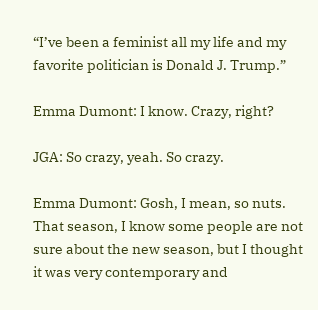“I’ve been a feminist all my life and my favorite politician is Donald J. Trump.”

Emma Dumont: I know. Crazy, right?

JGA: So crazy, yeah. So crazy.

Emma Dumont: Gosh, I mean, so nuts. That season, I know some people are not sure about the new season, but I thought it was very contemporary and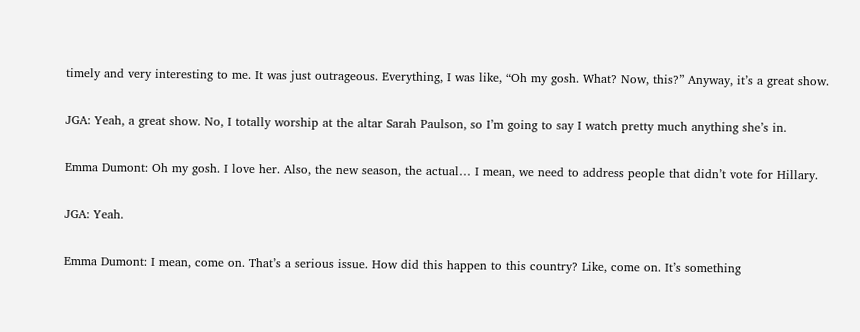timely and very interesting to me. It was just outrageous. Everything, I was like, “Oh my gosh. What? Now, this?” Anyway, it’s a great show.

JGA: Yeah, a great show. No, I totally worship at the altar Sarah Paulson, so I’m going to say I watch pretty much anything she’s in.

Emma Dumont: Oh my gosh. I love her. Also, the new season, the actual… I mean, we need to address people that didn’t vote for Hillary.

JGA: Yeah.

Emma Dumont: I mean, come on. That’s a serious issue. How did this happen to this country? Like, come on. It’s something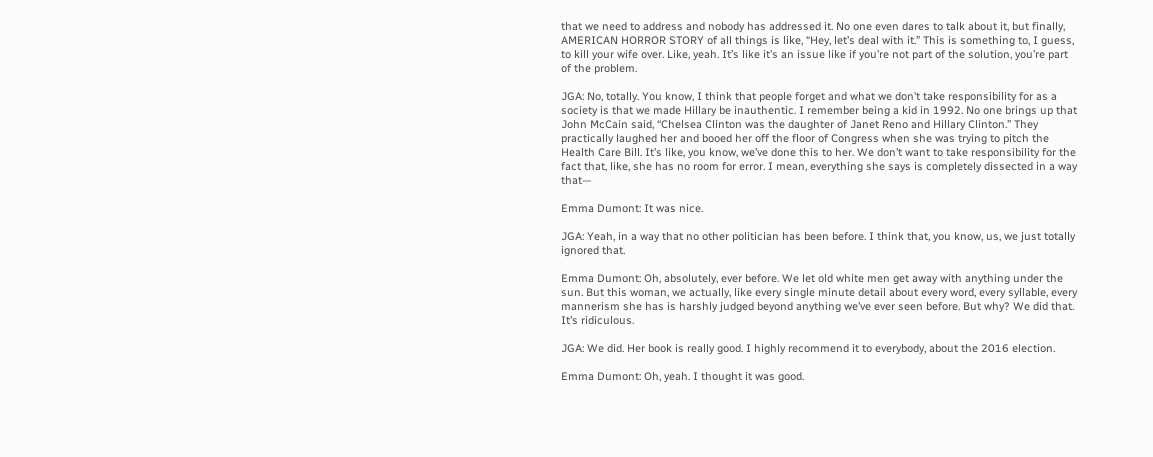that we need to address and nobody has addressed it. No one even dares to talk about it, but finally, AMERICAN HORROR STORY of all things is like, “Hey, let’s deal with it.” This is something to, I guess, to kill your wife over. Like, yeah. It’s like it’s an issue like if you’re not part of the solution, you’re part of the problem.

JGA: No, totally. You know, I think that people forget and what we don’t take responsibility for as a society is that we made Hillary be inauthentic. I remember being a kid in 1992. No one brings up that John McCain said, “Chelsea Clinton was the daughter of Janet Reno and Hillary Clinton.” They practically laughed her and booed her off the floor of Congress when she was trying to pitch the Health Care Bill. It’s like, you know, we’ve done this to her. We don’t want to take responsibility for the fact that, like, she has no room for error. I mean, everything she says is completely dissected in a way that—

Emma Dumont: It was nice.

JGA: Yeah, in a way that no other politician has been before. I think that, you know, us, we just totally ignored that.

Emma Dumont: Oh, absolutely, ever before. We let old white men get away with anything under the sun. But this woman, we actually, like every single minute detail about every word, every syllable, every mannerism she has is harshly judged beyond anything we’ve ever seen before. But why? We did that. It’s ridiculous.

JGA: We did. Her book is really good. I highly recommend it to everybody, about the 2016 election.

Emma Dumont: Oh, yeah. I thought it was good.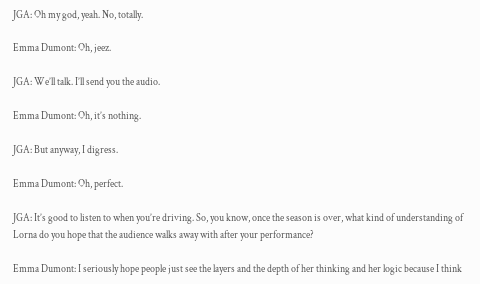JGA: Oh my god, yeah. No, totally.

Emma Dumont: Oh, jeez.

JGA: We’ll talk. I’ll send you the audio.

Emma Dumont: Oh, it’s nothing.

JGA: But anyway, I digress.

Emma Dumont: Oh, perfect.

JGA: It’s good to listen to when you’re driving. So, you know, once the season is over, what kind of understanding of Lorna do you hope that the audience walks away with after your performance?

Emma Dumont: I seriously hope people just see the layers and the depth of her thinking and her logic because I think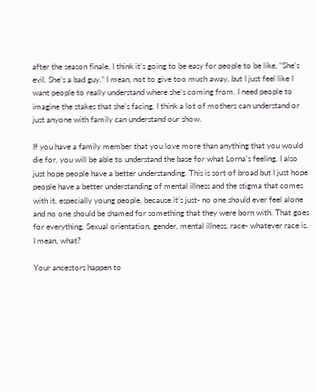after the season finale, I think it’s going to be easy for people to be like, “She’s evil. She’s a bad guy.” I mean, not to give too much away, but I just feel like I want people to really understand where she’s coming from. I need people to imagine the stakes that she’s facing. I think a lot of mothers can understand or just anyone with family can understand our show.

If you have a family member that you love more than anything that you would die for, you will be able to understand the base for what Lorna’s feeling. I also just hope people have a better understanding. This is sort of broad but I just hope people have a better understanding of mental illness and the stigma that comes with it, especially young people, because it’s just- no one should ever feel alone and no one should be shamed for something that they were born with. That goes for everything. Sexual orientation, gender, mental illness, race- whatever race is. I mean, what?

Your ancestors happen to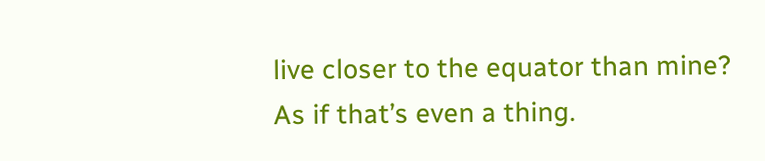live closer to the equator than mine? As if that’s even a thing.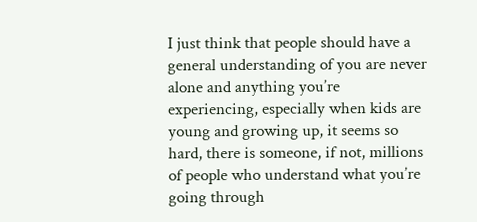I just think that people should have a general understanding of you are never alone and anything you’re experiencing, especially when kids are young and growing up, it seems so hard, there is someone, if not, millions of people who understand what you’re going through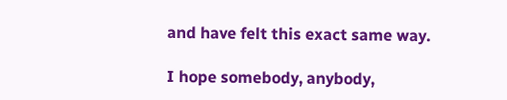and have felt this exact same way.

I hope somebody, anybody,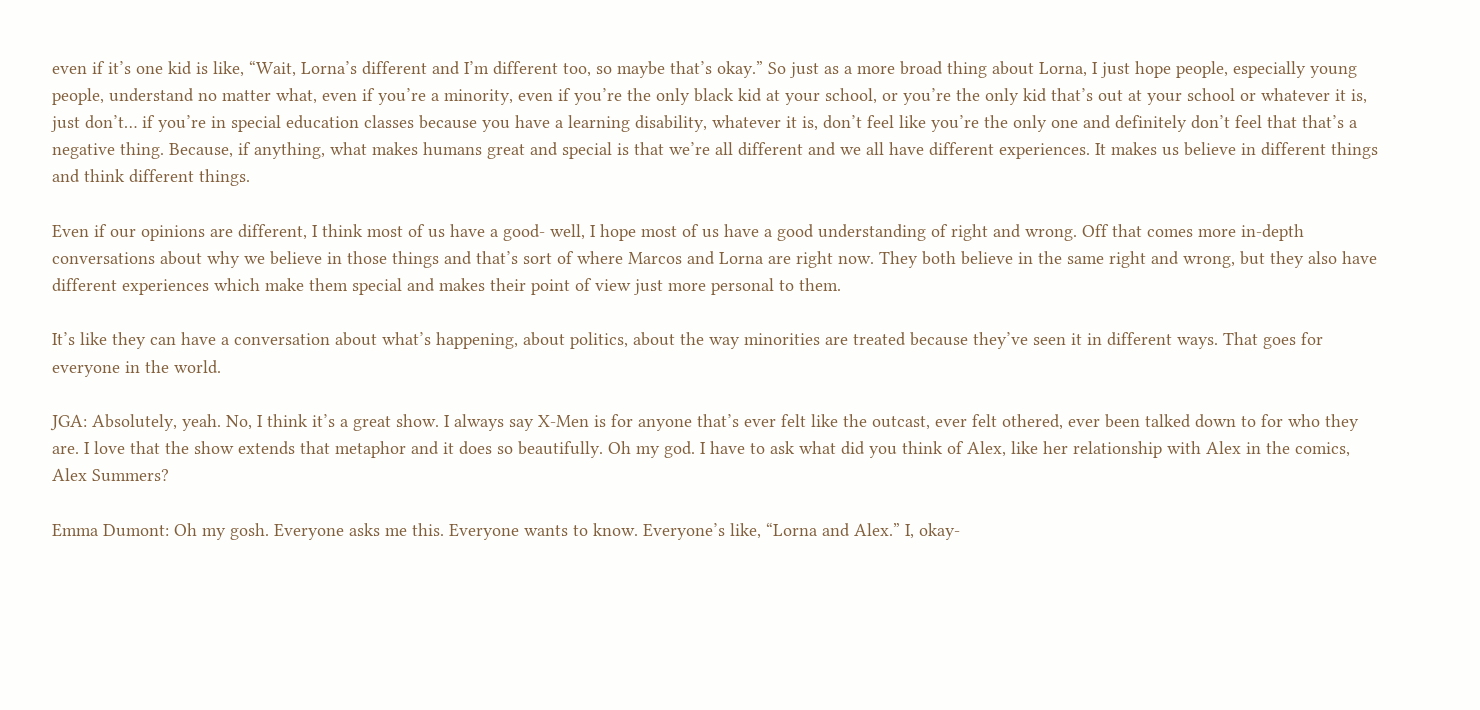even if it’s one kid is like, “Wait, Lorna’s different and I’m different too, so maybe that’s okay.” So just as a more broad thing about Lorna, I just hope people, especially young people, understand no matter what, even if you’re a minority, even if you’re the only black kid at your school, or you’re the only kid that’s out at your school or whatever it is, just don’t… if you’re in special education classes because you have a learning disability, whatever it is, don’t feel like you’re the only one and definitely don’t feel that that’s a negative thing. Because, if anything, what makes humans great and special is that we’re all different and we all have different experiences. It makes us believe in different things and think different things.

Even if our opinions are different, I think most of us have a good- well, I hope most of us have a good understanding of right and wrong. Off that comes more in-depth conversations about why we believe in those things and that’s sort of where Marcos and Lorna are right now. They both believe in the same right and wrong, but they also have different experiences which make them special and makes their point of view just more personal to them.

It’s like they can have a conversation about what’s happening, about politics, about the way minorities are treated because they’ve seen it in different ways. That goes for everyone in the world.

JGA: Absolutely, yeah. No, I think it’s a great show. I always say X-Men is for anyone that’s ever felt like the outcast, ever felt othered, ever been talked down to for who they are. I love that the show extends that metaphor and it does so beautifully. Oh my god. I have to ask what did you think of Alex, like her relationship with Alex in the comics, Alex Summers?

Emma Dumont: Oh my gosh. Everyone asks me this. Everyone wants to know. Everyone’s like, “Lorna and Alex.” I, okay-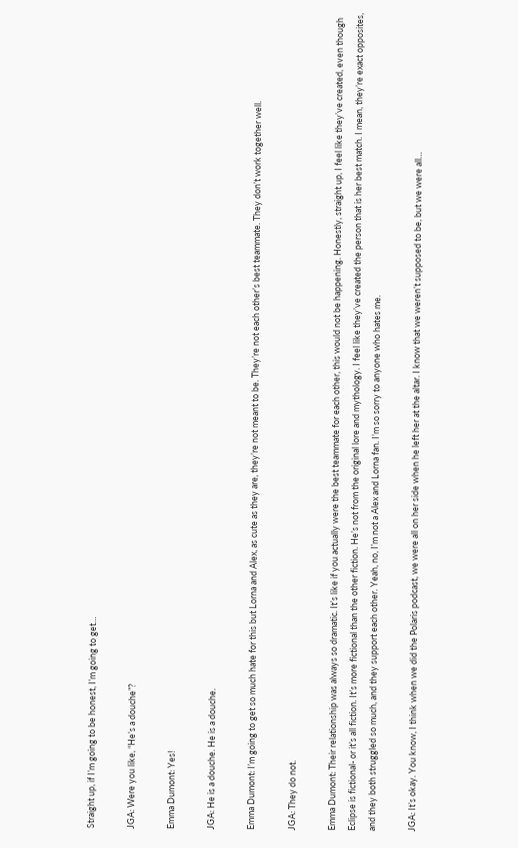Straight up, if I’m going to be honest, I’m going to get…

JGA: Were you like, “He’s a douche”?

Emma Dumont: Yes!

JGA: He is a douche. He is a douche.

Emma Dumont: I’m going to get so much hate for this but Lorna and Alex, as cute as they are, they’re not meant to be. They’re not each other’s best teammate. They don’t work together well.

JGA: They do not.

Emma Dumont: Their relationship was always so dramatic. It’s like if you actually were the best teammate for each other, this would not be happening. Honestly, straight up, I feel like they’ve created, even though Eclipse is fictional- or it’s all fiction. It’s more fictional than the other fiction. He’s not from the original lore and mythology. I feel like they’ve created the person that is her best match. I mean, they’re exact opposites, and they both struggled so much, and they support each other. Yeah, no, I’m not a Alex and Lorna fan. I’m so sorry to anyone who hates me.

JGA: It’s okay. You know, I think when we did the Polaris podcast, we were all on her side when he left her at the altar. I know that we weren’t supposed to be, but we were all…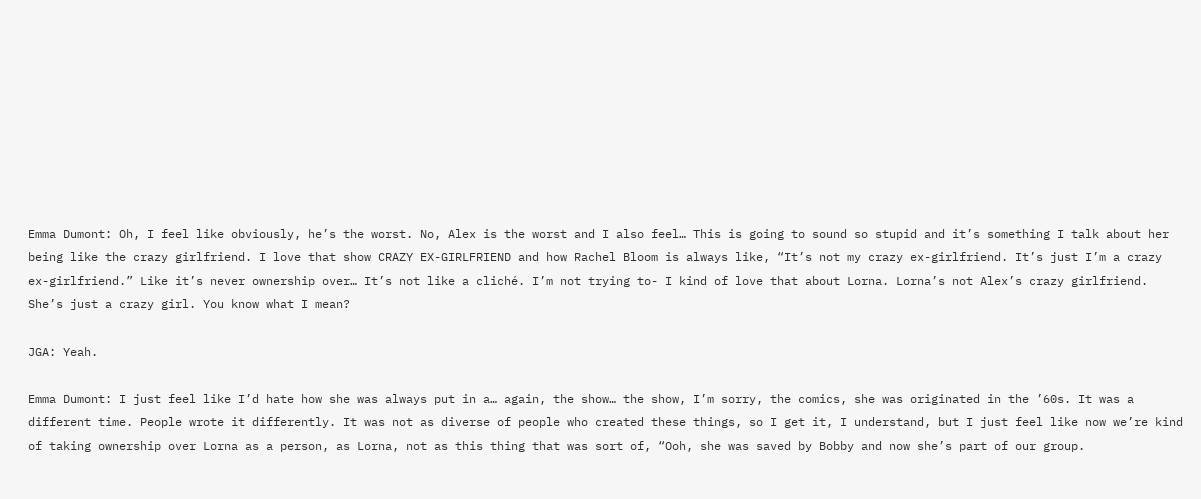Emma Dumont: Oh, I feel like obviously, he’s the worst. No, Alex is the worst and I also feel… This is going to sound so stupid and it’s something I talk about her being like the crazy girlfriend. I love that show CRAZY EX-GIRLFRIEND and how Rachel Bloom is always like, “It’s not my crazy ex-girlfriend. It’s just I’m a crazy ex-girlfriend.” Like it’s never ownership over… It’s not like a cliché. I’m not trying to- I kind of love that about Lorna. Lorna’s not Alex’s crazy girlfriend. She’s just a crazy girl. You know what I mean?

JGA: Yeah.

Emma Dumont: I just feel like I’d hate how she was always put in a… again, the show… the show, I’m sorry, the comics, she was originated in the ’60s. It was a different time. People wrote it differently. It was not as diverse of people who created these things, so I get it, I understand, but I just feel like now we’re kind of taking ownership over Lorna as a person, as Lorna, not as this thing that was sort of, “Ooh, she was saved by Bobby and now she’s part of our group.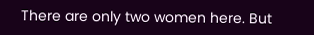There are only two women here. But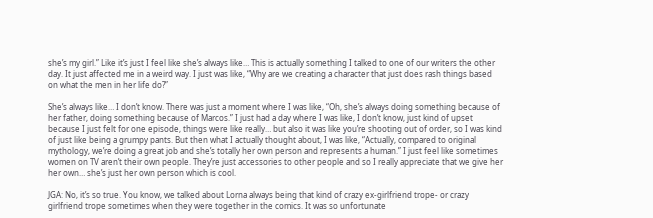she’s my girl.” Like it’s just I feel like she’s always like… This is actually something I talked to one of our writers the other day. It just affected me in a weird way. I just was like, “Why are we creating a character that just does rash things based on what the men in her life do?”

She’s always like… I don’t know. There was just a moment where I was like, “Oh, she’s always doing something because of her father, doing something because of Marcos.” I just had a day where I was like, I don’t know, just kind of upset because I just felt for one episode, things were like really… but also it was like you’re shooting out of order, so I was kind of just like being a grumpy pants. But then what I actually thought about, I was like, “Actually, compared to original mythology, we’re doing a great job and she’s totally her own person and represents a human.” I just feel like sometimes women on TV aren’t their own people. They’re just accessories to other people and so I really appreciate that we give her her own… she’s just her own person which is cool.

JGA: No, it’s so true. You know, we talked about Lorna always being that kind of crazy ex-girlfriend trope- or crazy girlfriend trope sometimes when they were together in the comics. It was so unfortunate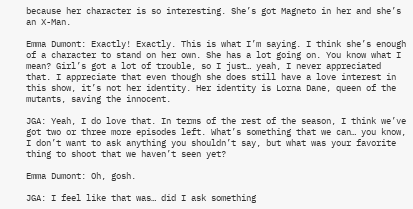because her character is so interesting. She’s got Magneto in her and she’s an X-Man.

Emma Dumont: Exactly! Exactly. This is what I’m saying. I think she’s enough of a character to stand on her own. She has a lot going on. You know what I mean? Girl’s got a lot of trouble, so I just… yeah, I never appreciated that. I appreciate that even though she does still have a love interest in this show, it’s not her identity. Her identity is Lorna Dane, queen of the mutants, saving the innocent.

JGA: Yeah, I do love that. In terms of the rest of the season, I think we’ve got two or three more episodes left. What’s something that we can… you know, I don’t want to ask anything you shouldn’t say, but what was your favorite thing to shoot that we haven’t seen yet?

Emma Dumont: Oh, gosh.

JGA: I feel like that was… did I ask something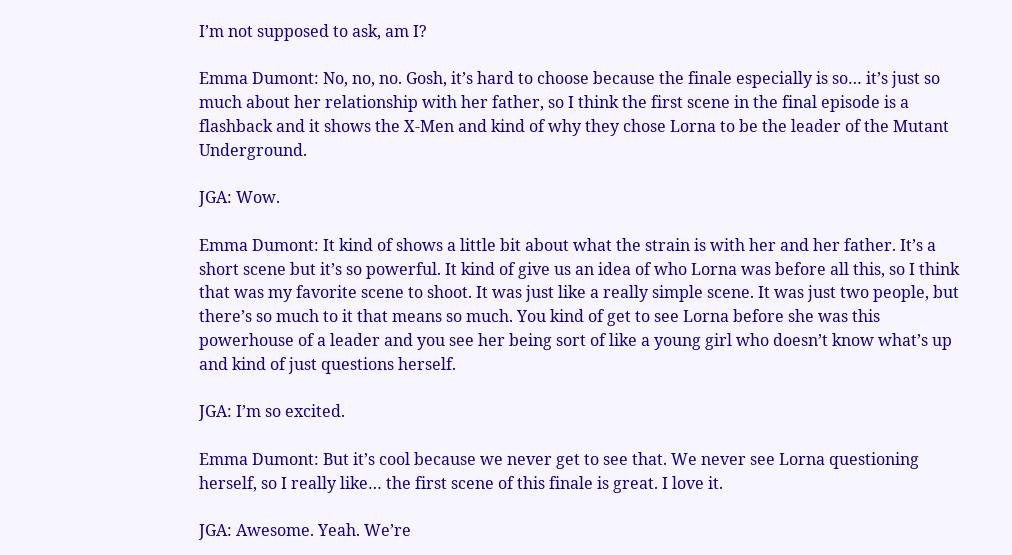I’m not supposed to ask, am I?

Emma Dumont: No, no, no. Gosh, it’s hard to choose because the finale especially is so… it’s just so much about her relationship with her father, so I think the first scene in the final episode is a flashback and it shows the X-Men and kind of why they chose Lorna to be the leader of the Mutant Underground.

JGA: Wow.

Emma Dumont: It kind of shows a little bit about what the strain is with her and her father. It’s a short scene but it’s so powerful. It kind of give us an idea of who Lorna was before all this, so I think that was my favorite scene to shoot. It was just like a really simple scene. It was just two people, but there’s so much to it that means so much. You kind of get to see Lorna before she was this powerhouse of a leader and you see her being sort of like a young girl who doesn’t know what’s up and kind of just questions herself.

JGA: I’m so excited.

Emma Dumont: But it’s cool because we never get to see that. We never see Lorna questioning herself, so I really like… the first scene of this finale is great. I love it.

JGA: Awesome. Yeah. We’re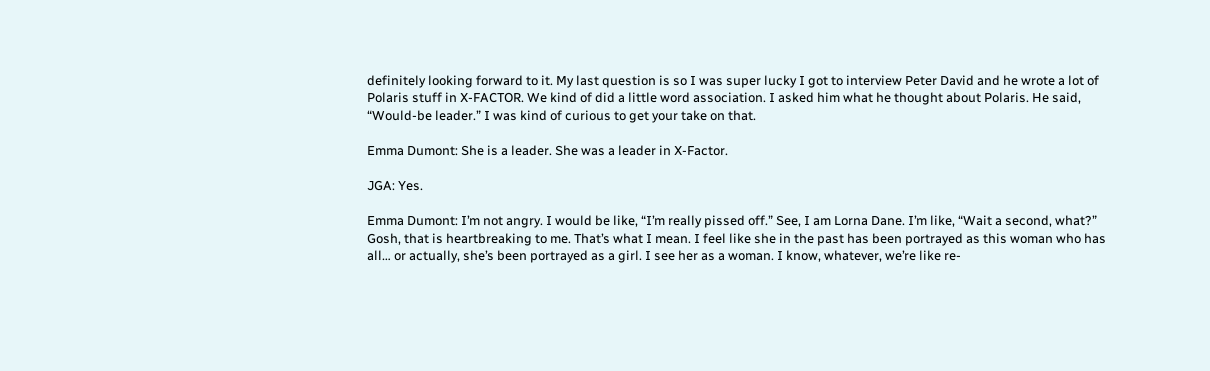definitely looking forward to it. My last question is so I was super lucky I got to interview Peter David and he wrote a lot of Polaris stuff in X-FACTOR. We kind of did a little word association. I asked him what he thought about Polaris. He said, “Would-be leader.” I was kind of curious to get your take on that.

Emma Dumont: She is a leader. She was a leader in X-Factor.

JGA: Yes.

Emma Dumont: I’m not angry. I would be like, “I’m really pissed off.” See, I am Lorna Dane. I’m like, “Wait a second, what?” Gosh, that is heartbreaking to me. That’s what I mean. I feel like she in the past has been portrayed as this woman who has all… or actually, she’s been portrayed as a girl. I see her as a woman. I know, whatever, we’re like re-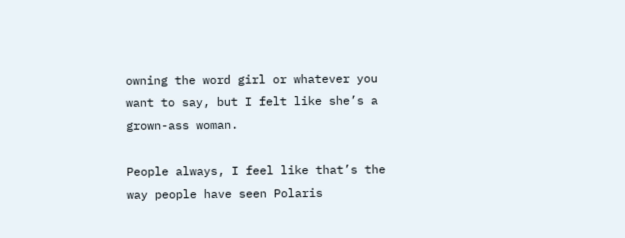owning the word girl or whatever you want to say, but I felt like she’s a grown-ass woman.

People always, I feel like that’s the way people have seen Polaris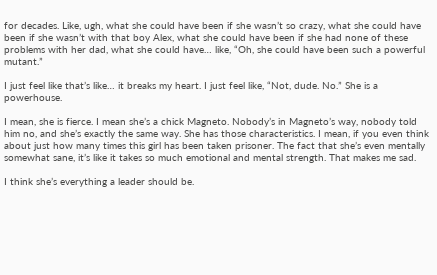for decades. Like, ugh, what she could have been if she wasn’t so crazy, what she could have been if she wasn’t with that boy Alex, what she could have been if she had none of these problems with her dad, what she could have… like, “Oh, she could have been such a powerful mutant.”

I just feel like that’s like… it breaks my heart. I just feel like, “Not, dude. No.” She is a powerhouse.

I mean, she is fierce. I mean she’s a chick Magneto. Nobody’s in Magneto’s way, nobody told him no, and she’s exactly the same way. She has those characteristics. I mean, if you even think about just how many times this girl has been taken prisoner. The fact that she’s even mentally somewhat sane, it’s like it takes so much emotional and mental strength. That makes me sad.

I think she’s everything a leader should be.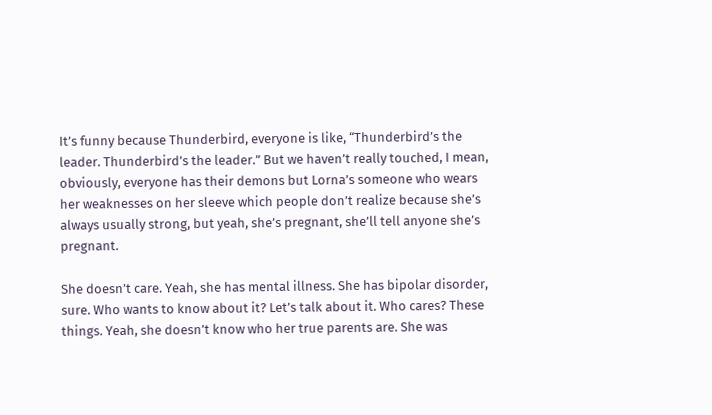It’s funny because Thunderbird, everyone is like, “Thunderbird’s the leader. Thunderbird’s the leader.” But we haven’t really touched, I mean, obviously, everyone has their demons but Lorna’s someone who wears her weaknesses on her sleeve which people don’t realize because she’s always usually strong, but yeah, she’s pregnant, she’ll tell anyone she’s pregnant.

She doesn’t care. Yeah, she has mental illness. She has bipolar disorder, sure. Who wants to know about it? Let’s talk about it. Who cares? These things. Yeah, she doesn’t know who her true parents are. She was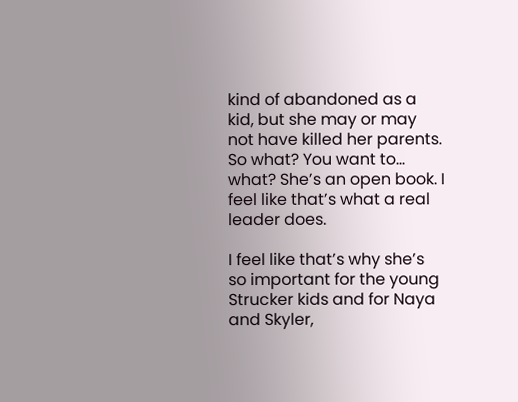kind of abandoned as a kid, but she may or may not have killed her parents. So what? You want to… what? She’s an open book. I feel like that’s what a real leader does.

I feel like that’s why she’s so important for the young Strucker kids and for Naya and Skyler,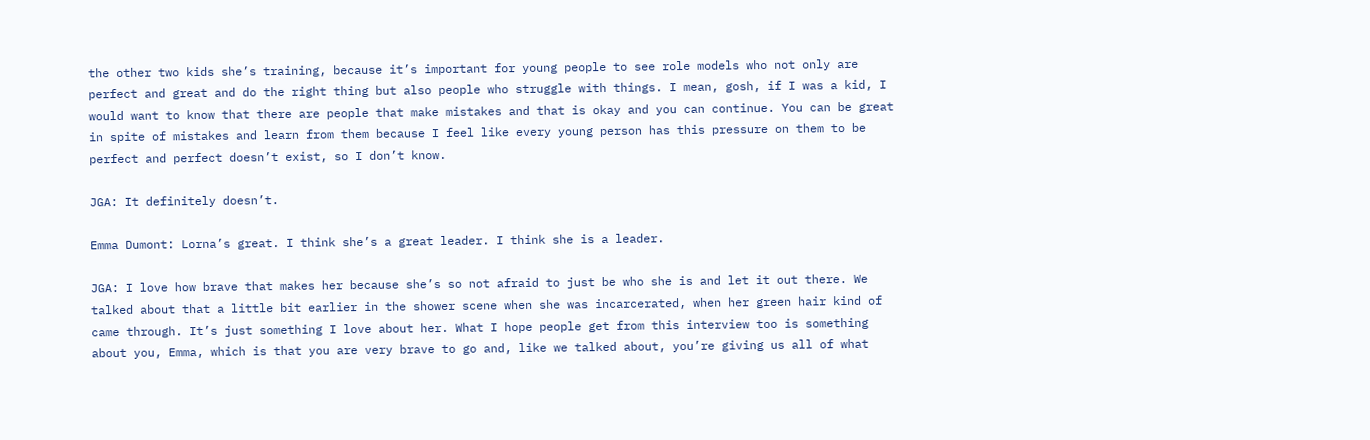the other two kids she’s training, because it’s important for young people to see role models who not only are perfect and great and do the right thing but also people who struggle with things. I mean, gosh, if I was a kid, I would want to know that there are people that make mistakes and that is okay and you can continue. You can be great in spite of mistakes and learn from them because I feel like every young person has this pressure on them to be perfect and perfect doesn’t exist, so I don’t know.

JGA: It definitely doesn’t.

Emma Dumont: Lorna’s great. I think she’s a great leader. I think she is a leader.

JGA: I love how brave that makes her because she’s so not afraid to just be who she is and let it out there. We talked about that a little bit earlier in the shower scene when she was incarcerated, when her green hair kind of came through. It’s just something I love about her. What I hope people get from this interview too is something about you, Emma, which is that you are very brave to go and, like we talked about, you’re giving us all of what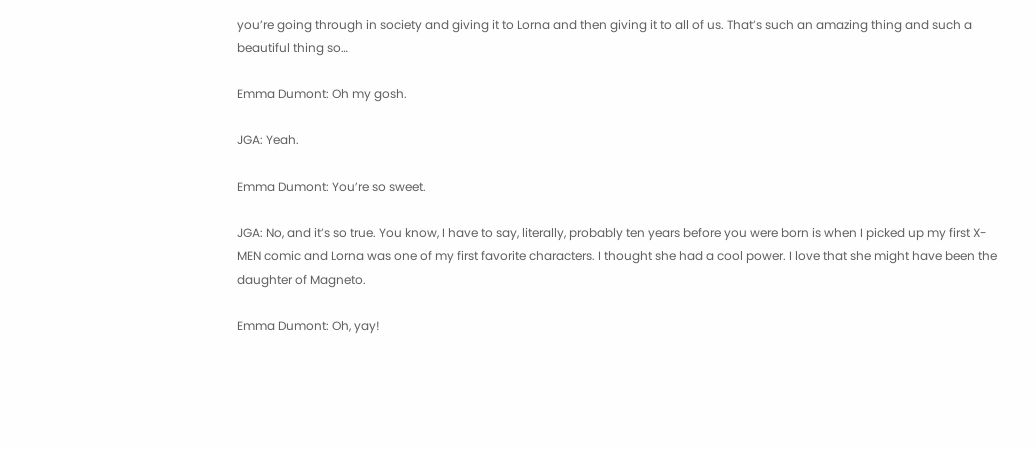you’re going through in society and giving it to Lorna and then giving it to all of us. That’s such an amazing thing and such a beautiful thing so…

Emma Dumont: Oh my gosh.

JGA: Yeah.

Emma Dumont: You’re so sweet.

JGA: No, and it’s so true. You know, I have to say, literally, probably ten years before you were born is when I picked up my first X-MEN comic and Lorna was one of my first favorite characters. I thought she had a cool power. I love that she might have been the daughter of Magneto.

Emma Dumont: Oh, yay!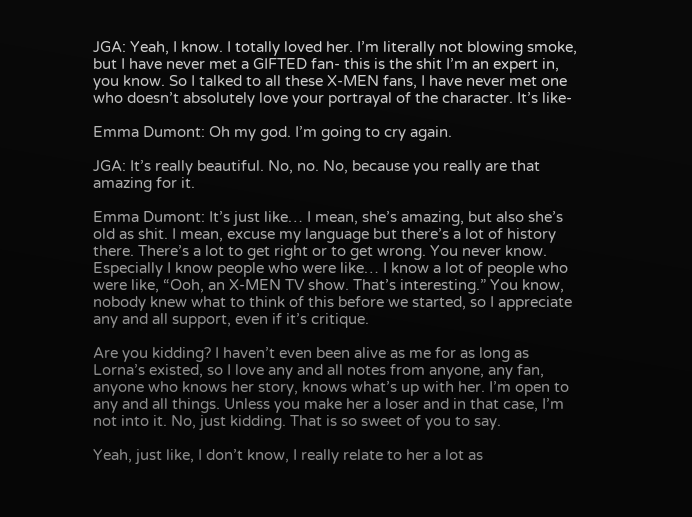JGA: Yeah, I know. I totally loved her. I’m literally not blowing smoke, but I have never met a GIFTED fan- this is the shit I’m an expert in, you know. So I talked to all these X-MEN fans, I have never met one who doesn’t absolutely love your portrayal of the character. It’s like-

Emma Dumont: Oh my god. I’m going to cry again.

JGA: It’s really beautiful. No, no. No, because you really are that amazing for it.

Emma Dumont: It’s just like… I mean, she’s amazing, but also she’s old as shit. I mean, excuse my language but there’s a lot of history there. There’s a lot to get right or to get wrong. You never know. Especially I know people who were like… I know a lot of people who were like, “Ooh, an X-MEN TV show. That’s interesting.” You know, nobody knew what to think of this before we started, so I appreciate any and all support, even if it’s critique.

Are you kidding? I haven’t even been alive as me for as long as Lorna’s existed, so I love any and all notes from anyone, any fan, anyone who knows her story, knows what’s up with her. I’m open to any and all things. Unless you make her a loser and in that case, I’m not into it. No, just kidding. That is so sweet of you to say.

Yeah, just like, I don’t know, I really relate to her a lot as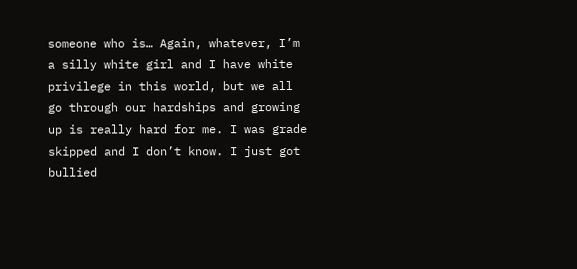someone who is… Again, whatever, I’m a silly white girl and I have white privilege in this world, but we all go through our hardships and growing up is really hard for me. I was grade skipped and I don’t know. I just got bullied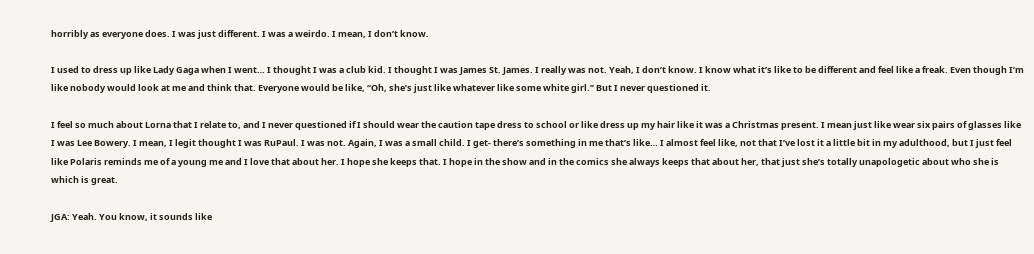horribly as everyone does. I was just different. I was a weirdo. I mean, I don’t know.

I used to dress up like Lady Gaga when I went… I thought I was a club kid. I thought I was James St. James. I really was not. Yeah, I don’t know. I know what it’s like to be different and feel like a freak. Even though I’m like nobody would look at me and think that. Everyone would be like, “Oh, she’s just like whatever like some white girl.” But I never questioned it.

I feel so much about Lorna that I relate to, and I never questioned if I should wear the caution tape dress to school or like dress up my hair like it was a Christmas present. I mean just like wear six pairs of glasses like I was Lee Bowery. I mean, I legit thought I was RuPaul. I was not. Again, I was a small child. I get- there’s something in me that’s like… I almost feel like, not that I’ve lost it a little bit in my adulthood, but I just feel like Polaris reminds me of a young me and I love that about her. I hope she keeps that. I hope in the show and in the comics she always keeps that about her, that just she’s totally unapologetic about who she is which is great.

JGA: Yeah. You know, it sounds like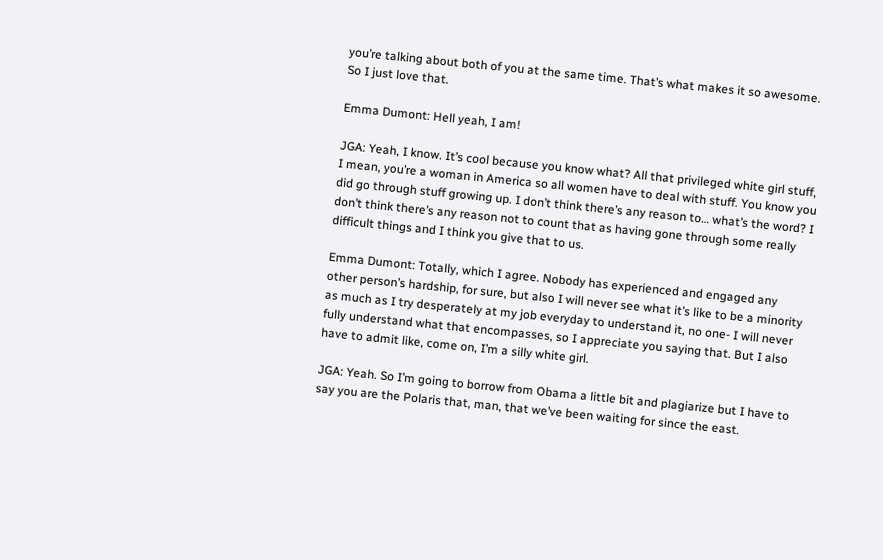you’re talking about both of you at the same time. That’s what makes it so awesome. So I just love that.

Emma Dumont: Hell yeah, I am!

JGA: Yeah, I know. It’s cool because you know what? All that privileged white girl stuff, I mean, you’re a woman in America so all women have to deal with stuff. You know you did go through stuff growing up. I don’t think there’s any reason to… what’s the word? I don’t think there’s any reason not to count that as having gone through some really difficult things and I think you give that to us.

Emma Dumont: Totally, which I agree. Nobody has experienced and engaged any other person’s hardship, for sure, but also I will never see what it’s like to be a minority as much as I try desperately at my job everyday to understand it, no one- I will never fully understand what that encompasses, so I appreciate you saying that. But I also have to admit like, come on, I’m a silly white girl.

JGA: Yeah. So I’m going to borrow from Obama a little bit and plagiarize but I have to say you are the Polaris that, man, that we’ve been waiting for since the east.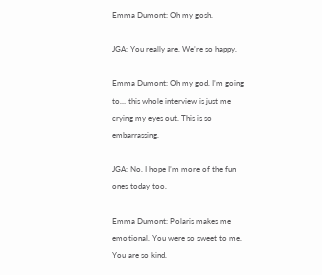Emma Dumont: Oh my gosh.

JGA: You really are. We’re so happy.

Emma Dumont: Oh my god. I’m going to… this whole interview is just me crying my eyes out. This is so embarrassing.

JGA: No. I hope I’m more of the fun ones today too.

Emma Dumont: Polaris makes me emotional. You were so sweet to me. You are so kind.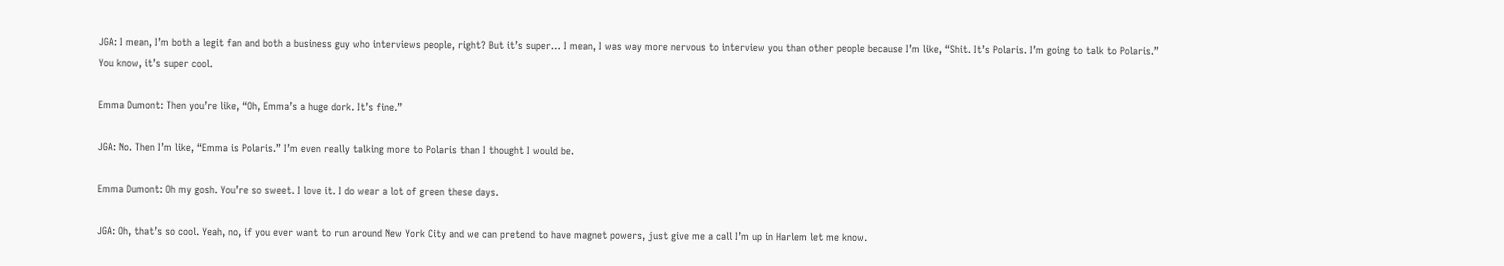JGA: I mean, I’m both a legit fan and both a business guy who interviews people, right? But it’s super… I mean, I was way more nervous to interview you than other people because I’m like, “Shit. It’s Polaris. I’m going to talk to Polaris.” You know, it’s super cool.

Emma Dumont: Then you’re like, “Oh, Emma’s a huge dork. It’s fine.”

JGA: No. Then I’m like, “Emma is Polaris.” I’m even really talking more to Polaris than I thought I would be.

Emma Dumont: Oh my gosh. You’re so sweet. I love it. I do wear a lot of green these days.

JGA: Oh, that’s so cool. Yeah, no, if you ever want to run around New York City and we can pretend to have magnet powers, just give me a call I’m up in Harlem let me know.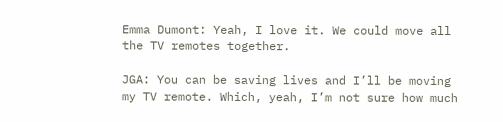Emma Dumont: Yeah, I love it. We could move all the TV remotes together.

JGA: You can be saving lives and I’ll be moving my TV remote. Which, yeah, I’m not sure how much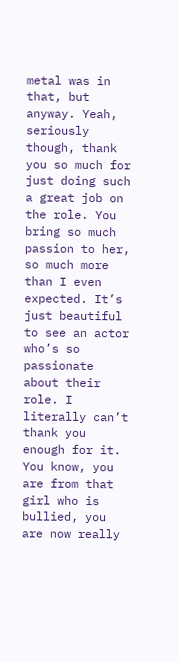metal was in that, but anyway. Yeah, seriously though, thank you so much for just doing such a great job on the role. You bring so much passion to her, so much more than I even expected. It’s just beautiful to see an actor who’s so passionate about their role. I literally can’t thank you enough for it. You know, you are from that girl who is bullied, you are now really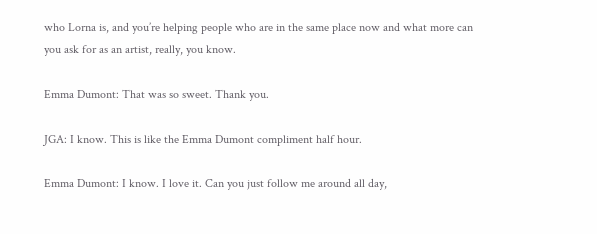who Lorna is, and you’re helping people who are in the same place now and what more can you ask for as an artist, really, you know.

Emma Dumont: That was so sweet. Thank you.

JGA: I know. This is like the Emma Dumont compliment half hour.

Emma Dumont: I know. I love it. Can you just follow me around all day,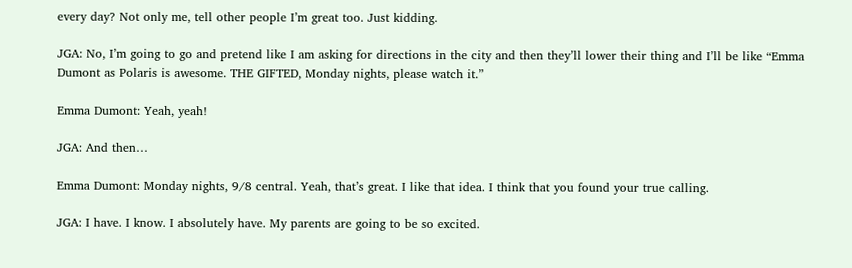every day? Not only me, tell other people I’m great too. Just kidding.

JGA: No, I’m going to go and pretend like I am asking for directions in the city and then they’ll lower their thing and I’ll be like “Emma Dumont as Polaris is awesome. THE GIFTED, Monday nights, please watch it.”

Emma Dumont: Yeah, yeah!

JGA: And then…

Emma Dumont: Monday nights, 9/8 central. Yeah, that’s great. I like that idea. I think that you found your true calling.

JGA: I have. I know. I absolutely have. My parents are going to be so excited.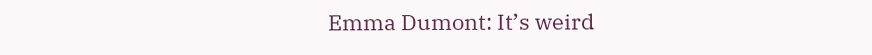Emma Dumont: It’s weird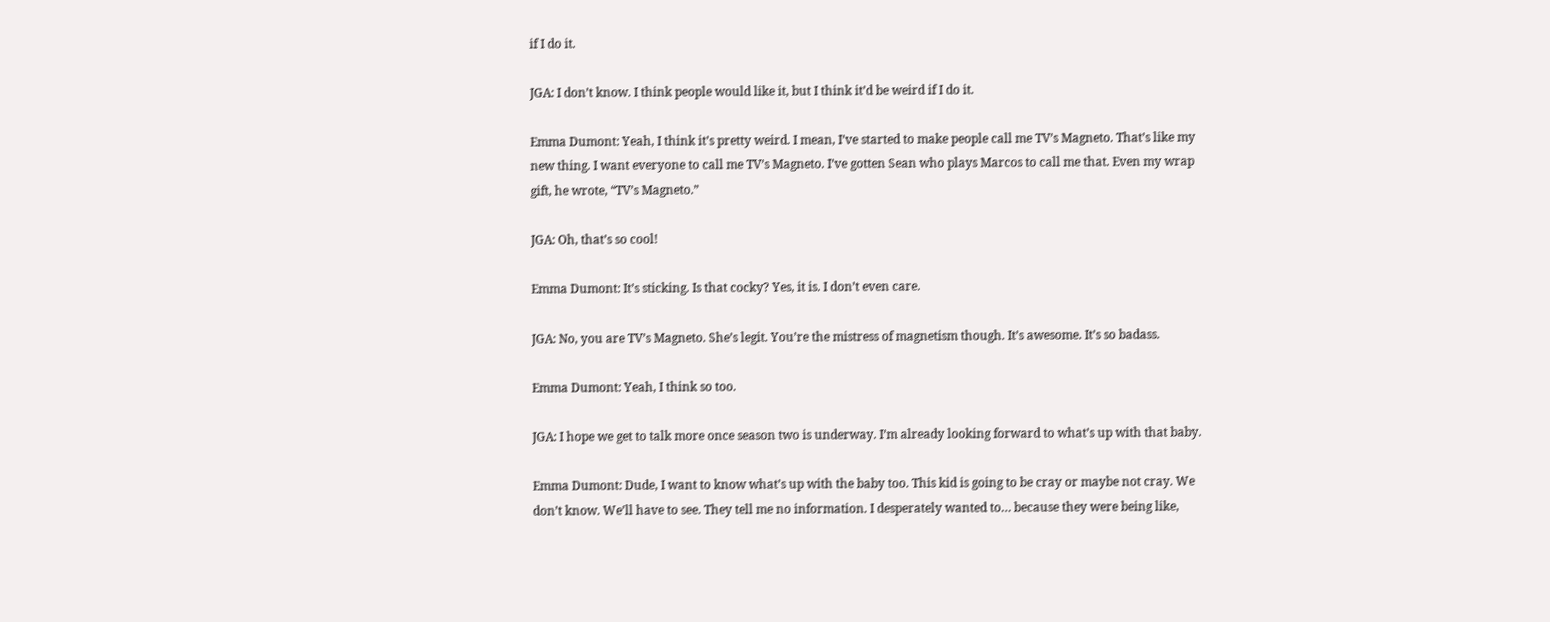if I do it.

JGA: I don’t know. I think people would like it, but I think it’d be weird if I do it.

Emma Dumont: Yeah, I think it’s pretty weird. I mean, I’ve started to make people call me TV’s Magneto. That’s like my new thing. I want everyone to call me TV’s Magneto. I’ve gotten Sean who plays Marcos to call me that. Even my wrap gift, he wrote, “TV’s Magneto.”

JGA: Oh, that’s so cool!

Emma Dumont: It’s sticking. Is that cocky? Yes, it is. I don’t even care.

JGA: No, you are TV’s Magneto. She’s legit. You’re the mistress of magnetism though. It’s awesome. It’s so badass.

Emma Dumont: Yeah, I think so too.

JGA: I hope we get to talk more once season two is underway. I’m already looking forward to what’s up with that baby.

Emma Dumont: Dude, I want to know what’s up with the baby too. This kid is going to be cray or maybe not cray. We don’t know. We’ll have to see. They tell me no information. I desperately wanted to… because they were being like,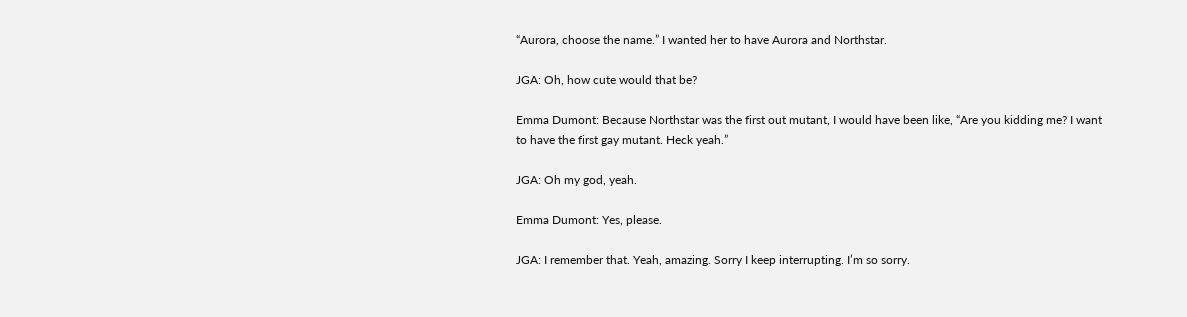“Aurora, choose the name.” I wanted her to have Aurora and Northstar.

JGA: Oh, how cute would that be?

Emma Dumont: Because Northstar was the first out mutant, I would have been like, “Are you kidding me? I want to have the first gay mutant. Heck yeah.”

JGA: Oh my god, yeah.

Emma Dumont: Yes, please.

JGA: I remember that. Yeah, amazing. Sorry I keep interrupting. I’m so sorry.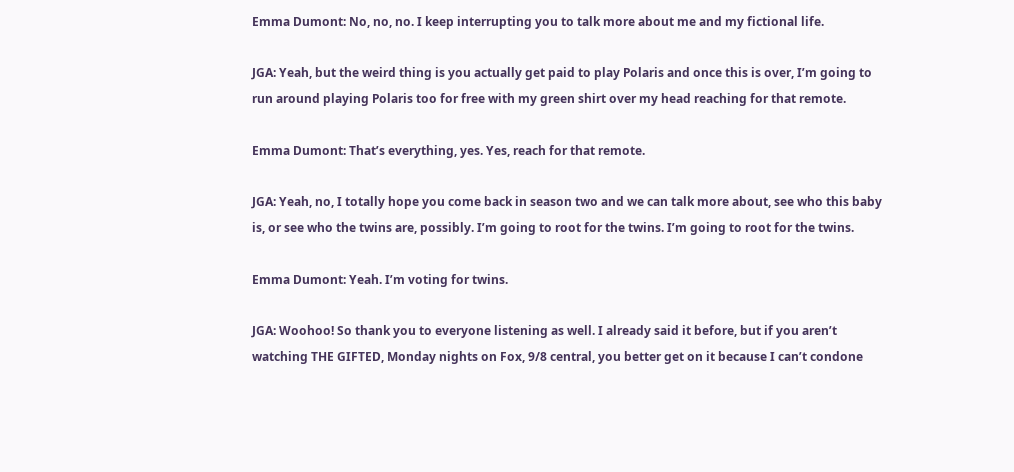Emma Dumont: No, no, no. I keep interrupting you to talk more about me and my fictional life.

JGA: Yeah, but the weird thing is you actually get paid to play Polaris and once this is over, I’m going to run around playing Polaris too for free with my green shirt over my head reaching for that remote.

Emma Dumont: That’s everything, yes. Yes, reach for that remote.

JGA: Yeah, no, I totally hope you come back in season two and we can talk more about, see who this baby is, or see who the twins are, possibly. I’m going to root for the twins. I’m going to root for the twins.

Emma Dumont: Yeah. I’m voting for twins.

JGA: Woohoo! So thank you to everyone listening as well. I already said it before, but if you aren’t watching THE GIFTED, Monday nights on Fox, 9/8 central, you better get on it because I can’t condone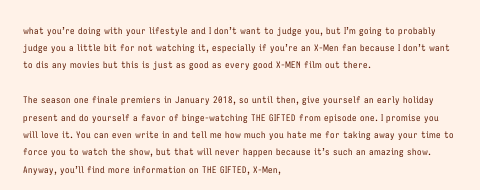what you’re doing with your lifestyle and I don’t want to judge you, but I’m going to probably judge you a little bit for not watching it, especially if you’re an X-Men fan because I don’t want to dis any movies but this is just as good as every good X-MEN film out there.

The season one finale premiers in January 2018, so until then, give yourself an early holiday present and do yourself a favor of binge-watching THE GIFTED from episode one. I promise you will love it. You can even write in and tell me how much you hate me for taking away your time to force you to watch the show, but that will never happen because it’s such an amazing show. Anyway, you’ll find more information on THE GIFTED, X-Men,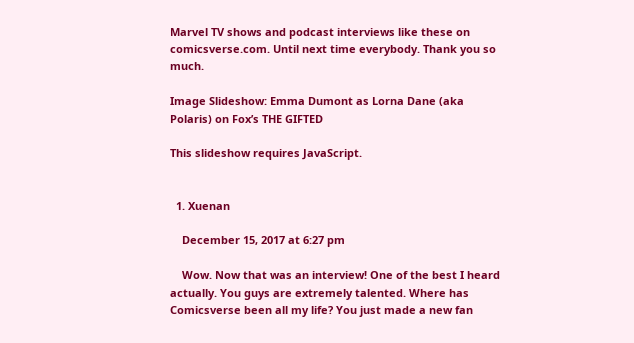Marvel TV shows and podcast interviews like these on comicsverse.com. Until next time everybody. Thank you so much.

Image Slideshow: Emma Dumont as Lorna Dane (aka Polaris) on Fox’s THE GIFTED

This slideshow requires JavaScript.


  1. Xuenan

    December 15, 2017 at 6:27 pm

    Wow. Now that was an interview! One of the best I heard actually. You guys are extremely talented. Where has Comicsverse been all my life? You just made a new fan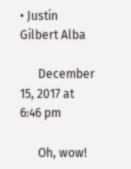• Justin Gilbert Alba

      December 15, 2017 at 6:46 pm

      Oh, wow!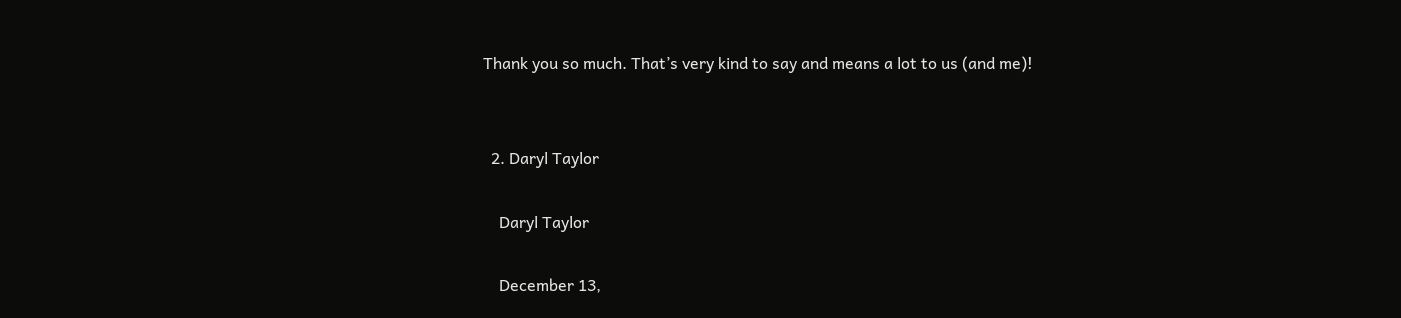Thank you so much. That’s very kind to say and means a lot to us (and me)!


  2. Daryl Taylor

    Daryl Taylor

    December 13,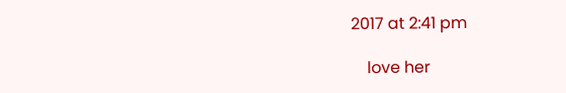2017 at 2:41 pm

    love her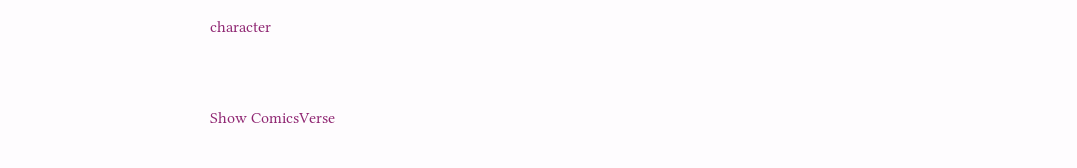character


Show ComicsVerse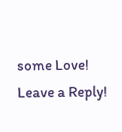some Love! Leave a Reply!